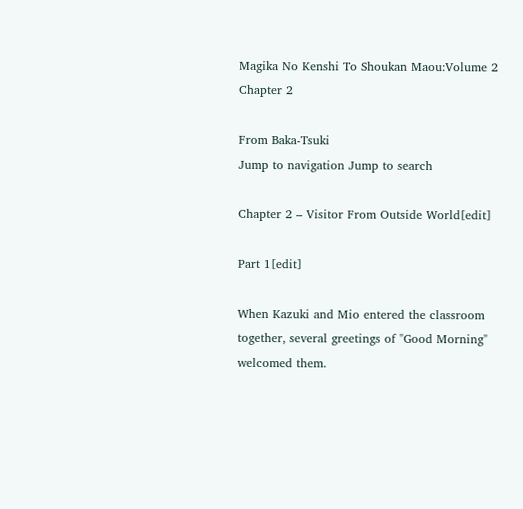Magika No Kenshi To Shoukan Maou:Volume 2 Chapter 2

From Baka-Tsuki
Jump to navigation Jump to search

Chapter 2 – Visitor From Outside World[edit]

Part 1[edit]

When Kazuki and Mio entered the classroom together, several greetings of "Good Morning" welcomed them.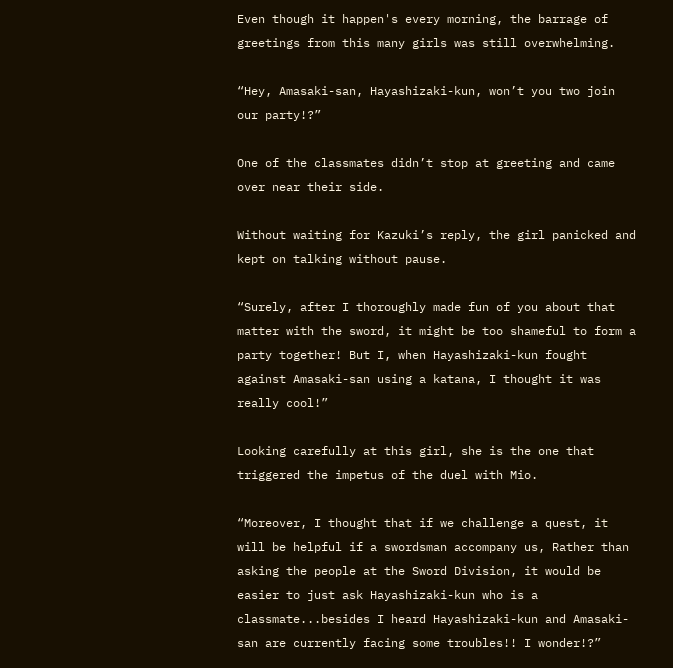Even though it happen's every morning, the barrage of greetings from this many girls was still overwhelming.

“Hey, Amasaki-san, Hayashizaki-kun, won’t you two join our party!?”

One of the classmates didn’t stop at greeting and came over near their side.

Without waiting for Kazuki’s reply, the girl panicked and kept on talking without pause.

“Surely, after I thoroughly made fun of you about that matter with the sword, it might be too shameful to form a party together! But I, when Hayashizaki-kun fought against Amasaki-san using a katana, I thought it was really cool!”

Looking carefully at this girl, she is the one that triggered the impetus of the duel with Mio.

“Moreover, I thought that if we challenge a quest, it will be helpful if a swordsman accompany us, Rather than asking the people at the Sword Division, it would be easier to just ask Hayashizaki-kun who is a classmate...besides I heard Hayashizaki-kun and Amasaki-san are currently facing some troubles!! I wonder!?”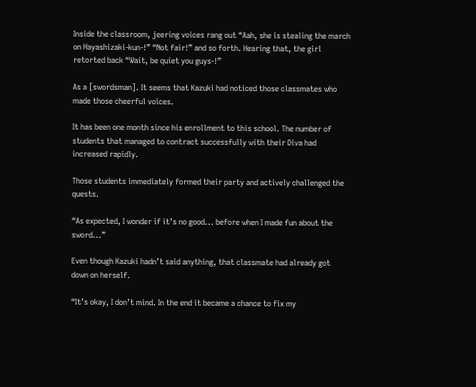Inside the classroom, jeering voices rang out “Aah, she is stealing the march on Hayashizaki-kun-!” “Not fair!” and so forth. Hearing that, the girl retorted back “Wait, be quiet you guys-!”

As a [swordsman]. It seems that Kazuki had noticed those classmates who made those cheerful voices.

It has been one month since his enrollment to this school. The number of students that managed to contract successfully with their Diva had increased rapidly.

Those students immediately formed their party and actively challenged the quests.

“As expected, I wonder if it’s no good... before when I made fun about the sword...”

Even though Kazuki hadn’t said anything, that classmate had already got down on herself.

“It’s okay, I don’t mind. In the end it became a chance to fix my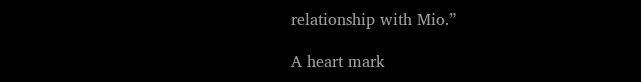relationship with Mio.”

A heart mark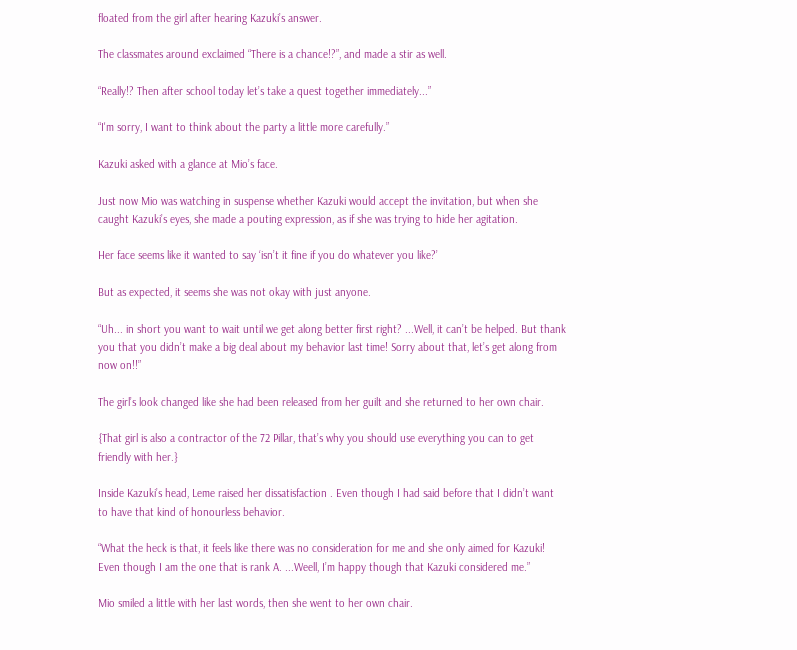floated from the girl after hearing Kazuki’s answer.

The classmates around exclaimed “There is a chance!?”, and made a stir as well.

“Really!? Then after school today let’s take a quest together immediately...”

“I'm sorry, I want to think about the party a little more carefully.”

Kazuki asked with a glance at Mio’s face.

Just now Mio was watching in suspense whether Kazuki would accept the invitation, but when she caught Kazuki’s eyes, she made a pouting expression, as if she was trying to hide her agitation.

Her face seems like it wanted to say ‘isn’t it fine if you do whatever you like?’

But as expected, it seems she was not okay with just anyone.

“Uh... in short you want to wait until we get along better first right? ...Well, it can’t be helped. But thank you that you didn’t make a big deal about my behavior last time! Sorry about that, let’s get along from now on!!”

The girl’s look changed like she had been released from her guilt and she returned to her own chair.

{That girl is also a contractor of the 72 Pillar, that’s why you should use everything you can to get friendly with her.}

Inside Kazuki’s head, Leme raised her dissatisfaction . Even though I had said before that I didn’t want to have that kind of honourless behavior.

“What the heck is that, it feels like there was no consideration for me and she only aimed for Kazuki! Even though I am the one that is rank A. ...Weell, I’m happy though that Kazuki considered me.”

Mio smiled a little with her last words, then she went to her own chair.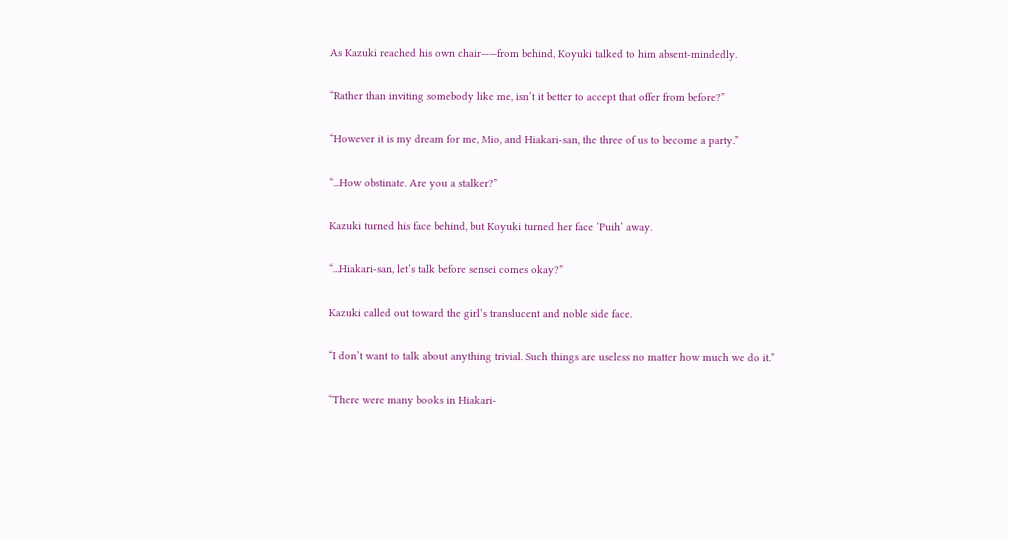As Kazuki reached his own chair——from behind, Koyuki talked to him absent-mindedly.

“Rather than inviting somebody like me, isn’t it better to accept that offer from before?”

“However it is my dream for me, Mio, and Hiakari-san, the three of us to become a party.”

“...How obstinate. Are you a stalker?”

Kazuki turned his face behind, but Koyuki turned her face ‘Puih’ away.

“...Hiakari-san, let’s talk before sensei comes okay?”

Kazuki called out toward the girl’s translucent and noble side face.

“I don’t want to talk about anything trivial. Such things are useless no matter how much we do it.”

“There were many books in Hiakari-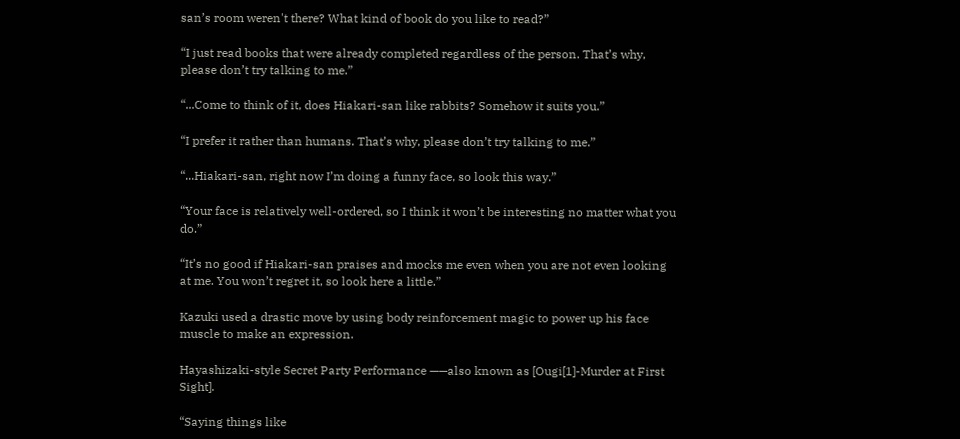san’s room weren't there? What kind of book do you like to read?”

“I just read books that were already completed regardless of the person. That’s why, please don’t try talking to me.”

“...Come to think of it, does Hiakari-san like rabbits? Somehow it suits you.”

“I prefer it rather than humans. That’s why, please don’t try talking to me.”

“...Hiakari-san, right now I’m doing a funny face, so look this way.”

“Your face is relatively well-ordered, so I think it won’t be interesting no matter what you do.”

“It’s no good if Hiakari-san praises and mocks me even when you are not even looking at me. You won’t regret it, so look here a little.”

Kazuki used a drastic move by using body reinforcement magic to power up his face muscle to make an expression.

Hayashizaki-style Secret Party Performance ——also known as [Ougi[1]-Murder at First Sight].

“Saying things like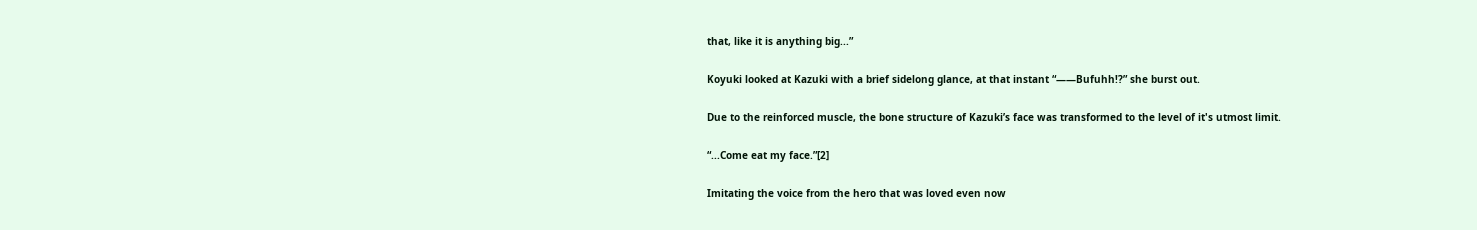that, like it is anything big...”

Koyuki looked at Kazuki with a brief sidelong glance, at that instant “——Bufuhh!?” she burst out.

Due to the reinforced muscle, the bone structure of Kazuki’s face was transformed to the level of it's utmost limit.

“...Come eat my face.”[2]

Imitating the voice from the hero that was loved even now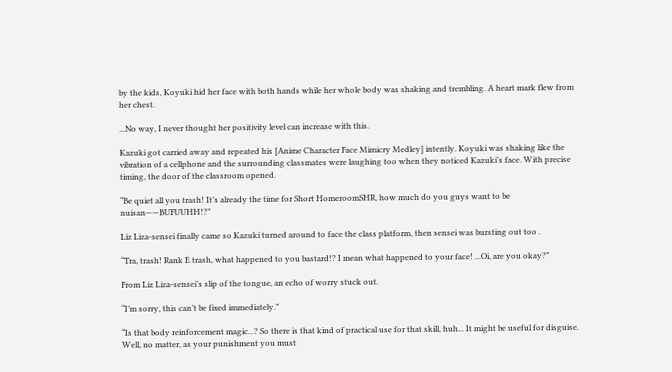by the kids, Koyuki hid her face with both hands while her whole body was shaking and trembling. A heart mark flew from her chest.

...No way, I never thought her positivity level can increase with this.

Kazuki got carried away and repeated his [Anime Character Face Mimicry Medley] intently. Koyuki was shaking like the vibration of a cellphone and the surrounding classmates were laughing too when they noticed Kazuki’s face. With precise timing, the door of the classroom opened.

“Be quiet all you trash! It’s already the time for Short HomeroomSHR, how much do you guys want to be nuisan——BUFUUHH!?”

Liz Liza-sensei finally came so Kazuki turned around to face the class platform, then sensei was bursting out too .

“Tra, trash! Rank E trash, what happened to you bastard!? I mean what happened to your face! ...Oi, are you okay?”

From Liz Liza-sensei’s slip of the tongue, an echo of worry stuck out.

“I’m sorry, this can’t be fixed immediately.”

“Is that body reinforcement magic...? So there is that kind of practical use for that skill, huh... It might be useful for disguise. Well, no matter, as your punishment you must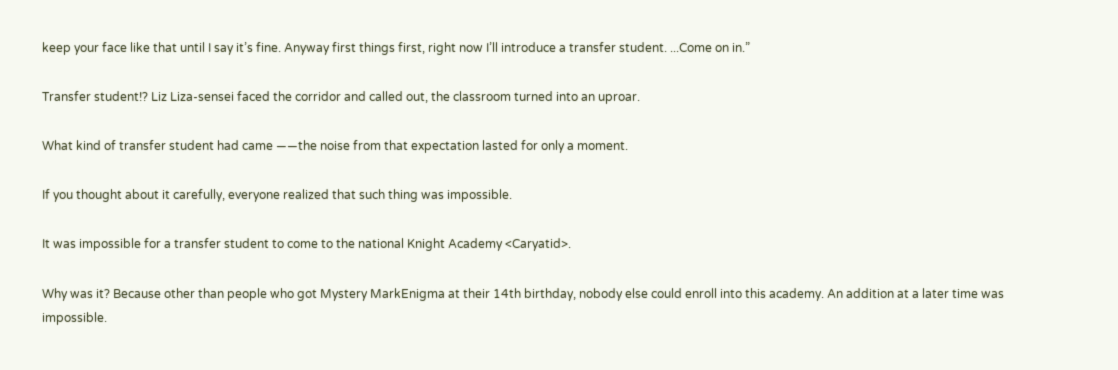keep your face like that until I say it’s fine. Anyway first things first, right now I’ll introduce a transfer student. ...Come on in.”

Transfer student!? Liz Liza-sensei faced the corridor and called out, the classroom turned into an uproar.

What kind of transfer student had came ——the noise from that expectation lasted for only a moment.

If you thought about it carefully, everyone realized that such thing was impossible.

It was impossible for a transfer student to come to the national Knight Academy <Caryatid>.

Why was it? Because other than people who got Mystery MarkEnigma at their 14th birthday, nobody else could enroll into this academy. An addition at a later time was impossible.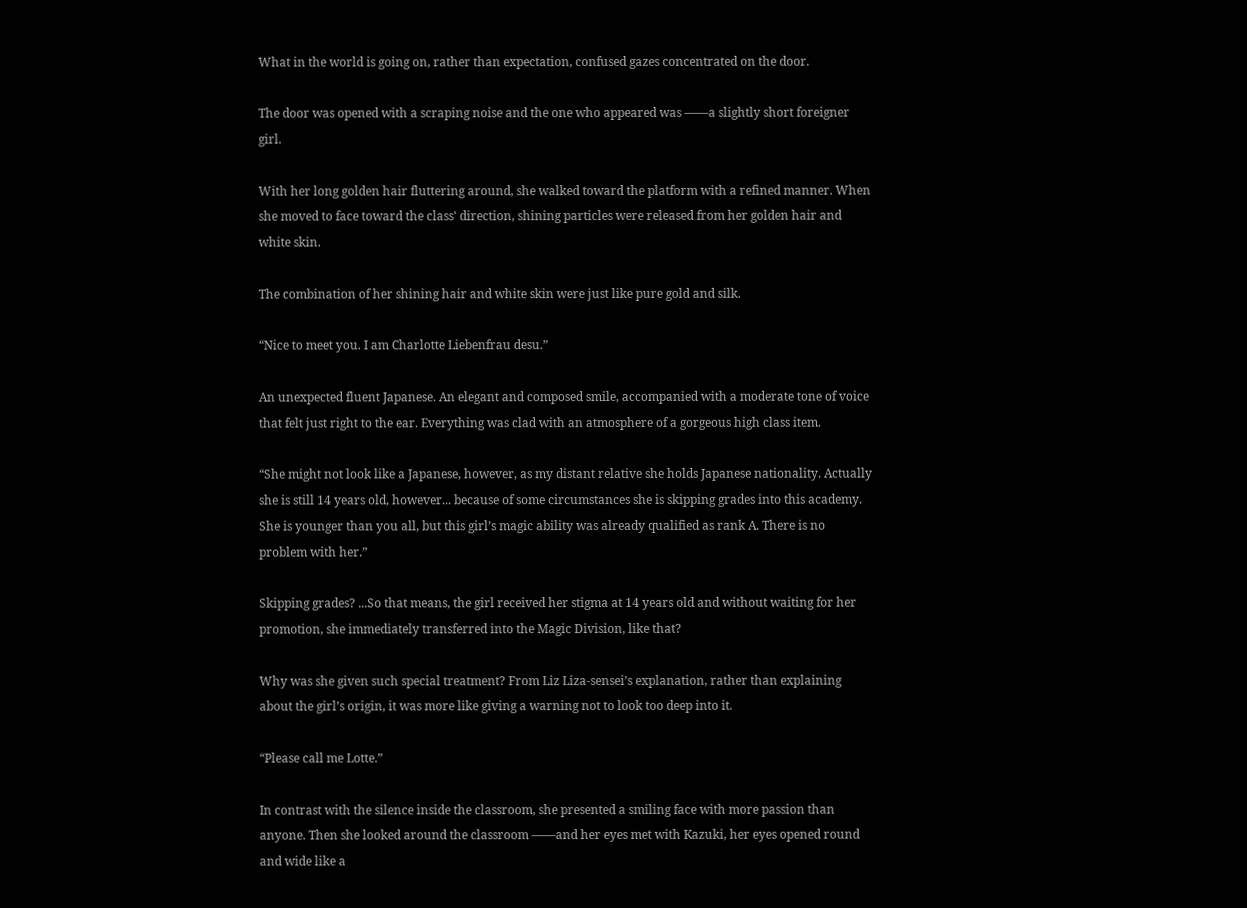What in the world is going on, rather than expectation, confused gazes concentrated on the door.

The door was opened with a scraping noise and the one who appeared was ——a slightly short foreigner girl.

With her long golden hair fluttering around, she walked toward the platform with a refined manner. When she moved to face toward the class' direction, shining particles were released from her golden hair and white skin.

The combination of her shining hair and white skin were just like pure gold and silk.

“Nice to meet you. I am Charlotte Liebenfrau desu.”

An unexpected fluent Japanese. An elegant and composed smile, accompanied with a moderate tone of voice that felt just right to the ear. Everything was clad with an atmosphere of a gorgeous high class item.

“She might not look like a Japanese, however, as my distant relative she holds Japanese nationality. Actually she is still 14 years old, however... because of some circumstances she is skipping grades into this academy. She is younger than you all, but this girl’s magic ability was already qualified as rank A. There is no problem with her.”

Skipping grades? ...So that means, the girl received her stigma at 14 years old and without waiting for her promotion, she immediately transferred into the Magic Division, like that?

Why was she given such special treatment? From Liz Liza-sensei’s explanation, rather than explaining about the girl’s origin, it was more like giving a warning not to look too deep into it.

“Please call me Lotte.”

In contrast with the silence inside the classroom, she presented a smiling face with more passion than anyone. Then she looked around the classroom ——and her eyes met with Kazuki, her eyes opened round and wide like a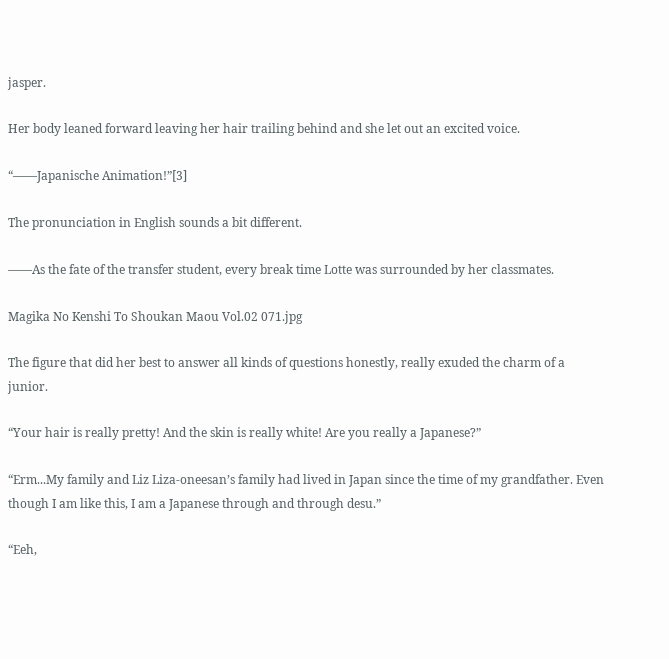jasper.

Her body leaned forward leaving her hair trailing behind and she let out an excited voice.

“——Japanische Animation!”[3]

The pronunciation in English sounds a bit different.

——As the fate of the transfer student, every break time Lotte was surrounded by her classmates.

Magika No Kenshi To Shoukan Maou Vol.02 071.jpg

The figure that did her best to answer all kinds of questions honestly, really exuded the charm of a junior.

“Your hair is really pretty! And the skin is really white! Are you really a Japanese?”

“Erm...My family and Liz Liza-oneesan’s family had lived in Japan since the time of my grandfather. Even though I am like this, I am a Japanese through and through desu.”

“Eeh,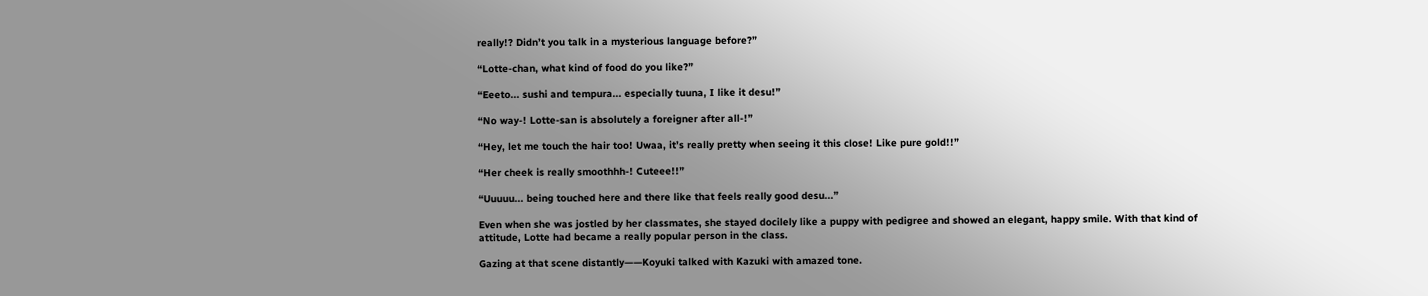really!? Didn’t you talk in a mysterious language before?”

“Lotte-chan, what kind of food do you like?”

“Eeeto... sushi and tempura... especially tuuna, I like it desu!”

“No way-! Lotte-san is absolutely a foreigner after all-!”

“Hey, let me touch the hair too! Uwaa, it’s really pretty when seeing it this close! Like pure gold!!”

“Her cheek is really smoothhh-! Cuteee!!”

“Uuuuu... being touched here and there like that feels really good desu...”

Even when she was jostled by her classmates, she stayed docilely like a puppy with pedigree and showed an elegant, happy smile. With that kind of attitude, Lotte had became a really popular person in the class.

Gazing at that scene distantly——Koyuki talked with Kazuki with amazed tone.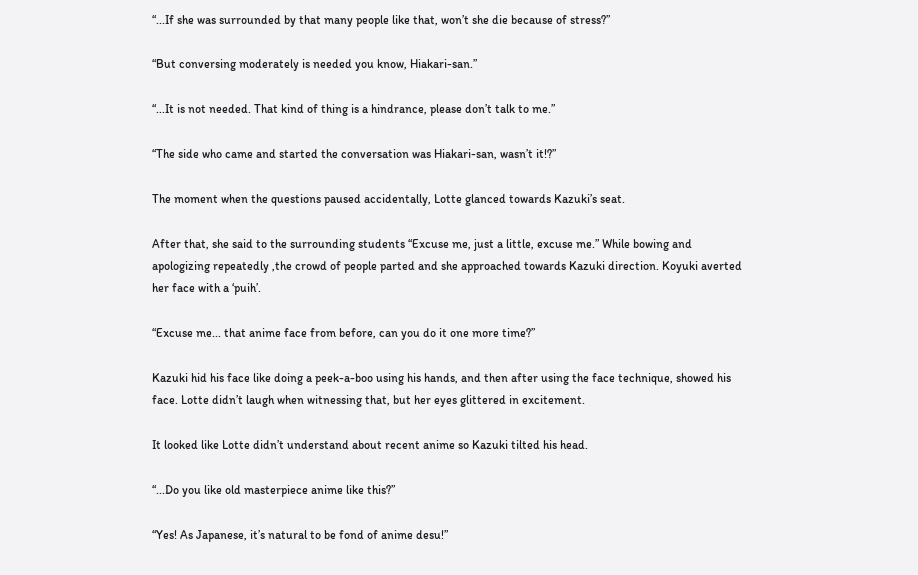“...If she was surrounded by that many people like that, won’t she die because of stress?”

“But conversing moderately is needed you know, Hiakari-san.”

“...It is not needed. That kind of thing is a hindrance, please don’t talk to me.”

“The side who came and started the conversation was Hiakari-san, wasn’t it!?”

The moment when the questions paused accidentally, Lotte glanced towards Kazuki’s seat.

After that, she said to the surrounding students “Excuse me, just a little, excuse me.” While bowing and apologizing repeatedly ,the crowd of people parted and she approached towards Kazuki direction. Koyuki averted her face with a ‘puih’.

“Excuse me... that anime face from before, can you do it one more time?”

Kazuki hid his face like doing a peek-a-boo using his hands, and then after using the face technique, showed his face. Lotte didn’t laugh when witnessing that, but her eyes glittered in excitement.

It looked like Lotte didn’t understand about recent anime so Kazuki tilted his head.

“...Do you like old masterpiece anime like this?”

“Yes! As Japanese, it’s natural to be fond of anime desu!”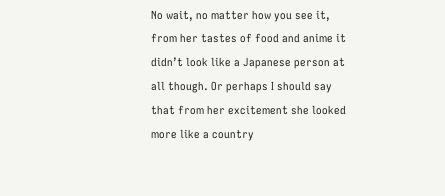No wait, no matter how you see it, from her tastes of food and anime it didn’t look like a Japanese person at all though. Or perhaps I should say that from her excitement she looked more like a country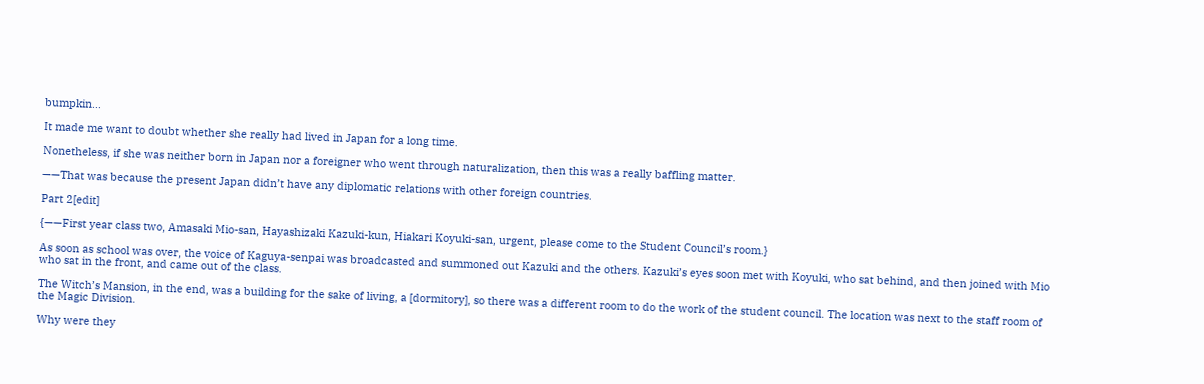bumpkin...

It made me want to doubt whether she really had lived in Japan for a long time.

Nonetheless, if she was neither born in Japan nor a foreigner who went through naturalization, then this was a really baffling matter.

——That was because the present Japan didn’t have any diplomatic relations with other foreign countries.

Part 2[edit]

{——First year class two, Amasaki Mio-san, Hayashizaki Kazuki-kun, Hiakari Koyuki-san, urgent, please come to the Student Council’s room.}

As soon as school was over, the voice of Kaguya-senpai was broadcasted and summoned out Kazuki and the others. Kazuki’s eyes soon met with Koyuki, who sat behind, and then joined with Mio who sat in the front, and came out of the class.

The Witch’s Mansion, in the end, was a building for the sake of living, a [dormitory], so there was a different room to do the work of the student council. The location was next to the staff room of the Magic Division.

Why were they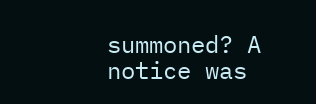summoned? A notice was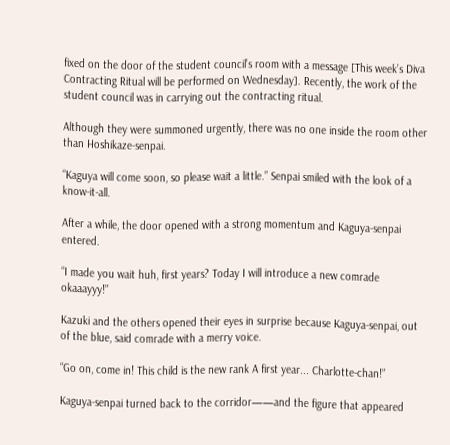fixed on the door of the student council’s room with a message [This week’s Diva Contracting Ritual will be performed on Wednesday]. Recently, the work of the student council was in carrying out the contracting ritual.

Although they were summoned urgently, there was no one inside the room other than Hoshikaze-senpai.

“Kaguya will come soon, so please wait a little.” Senpai smiled with the look of a know-it-all.

After a while, the door opened with a strong momentum and Kaguya-senpai entered.

“I made you wait huh, first years? Today I will introduce a new comrade okaaayyy!”

Kazuki and the others opened their eyes in surprise because Kaguya-senpai, out of the blue, said comrade with a merry voice.

“Go on, come in! This child is the new rank A first year... Charlotte-chan!”

Kaguya-senpai turned back to the corridor——and the figure that appeared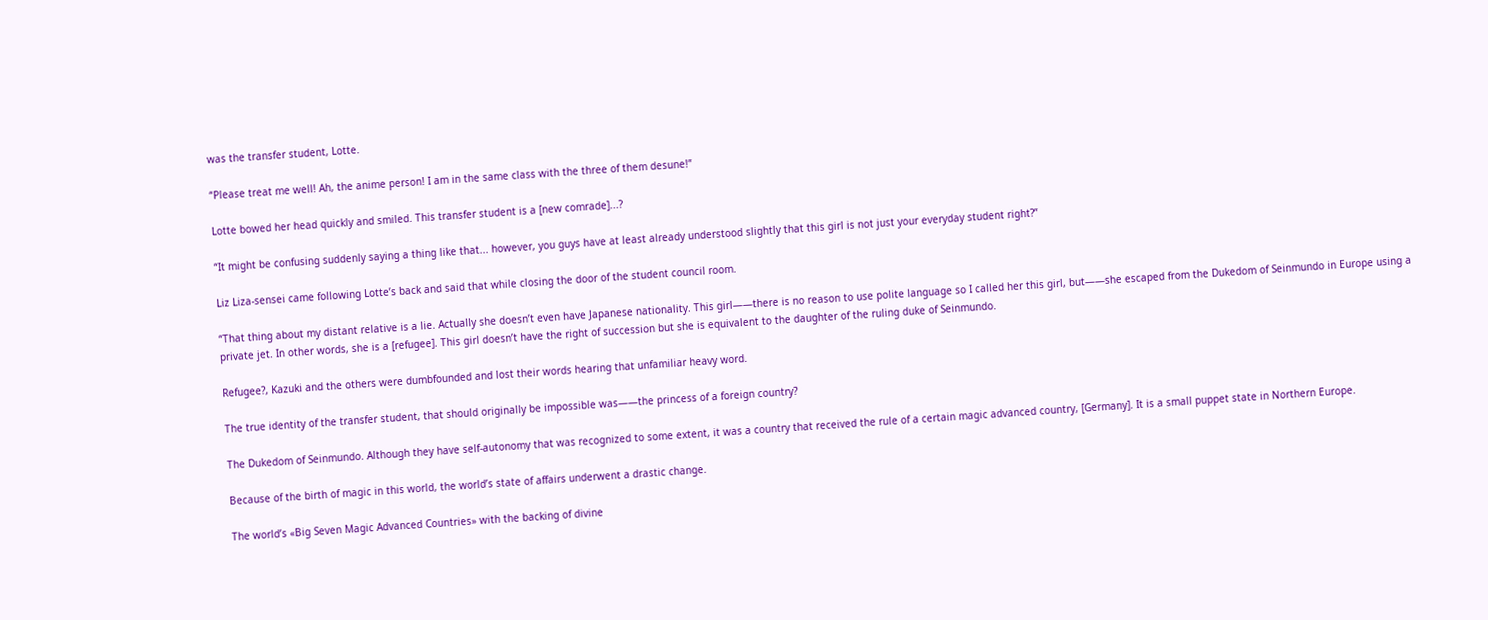was the transfer student, Lotte.

“Please treat me well! Ah, the anime person! I am in the same class with the three of them desune!”

Lotte bowed her head quickly and smiled. This transfer student is a [new comrade]...?

“It might be confusing suddenly saying a thing like that... however, you guys have at least already understood slightly that this girl is not just your everyday student right?”

Liz Liza-sensei came following Lotte’s back and said that while closing the door of the student council room.

“That thing about my distant relative is a lie. Actually she doesn’t even have Japanese nationality. This girl——there is no reason to use polite language so I called her this girl, but——she escaped from the Dukedom of Seinmundo in Europe using a private jet. In other words, she is a [refugee]. This girl doesn’t have the right of succession but she is equivalent to the daughter of the ruling duke of Seinmundo.

Refugee?, Kazuki and the others were dumbfounded and lost their words hearing that unfamiliar heavy word.

The true identity of the transfer student, that should originally be impossible was——the princess of a foreign country?

The Dukedom of Seinmundo. Although they have self-autonomy that was recognized to some extent, it was a country that received the rule of a certain magic advanced country, [Germany]. It is a small puppet state in Northern Europe.

Because of the birth of magic in this world, the world’s state of affairs underwent a drastic change.

The world’s «Big Seven Magic Advanced Countries» with the backing of divine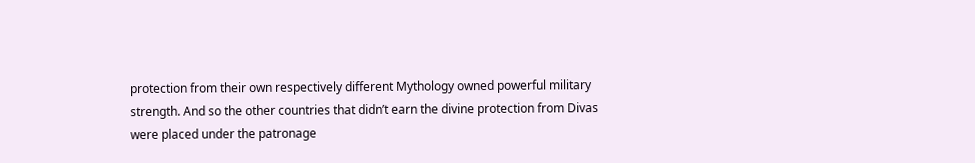protection from their own respectively different Mythology owned powerful military strength. And so the other countries that didn’t earn the divine protection from Divas were placed under the patronage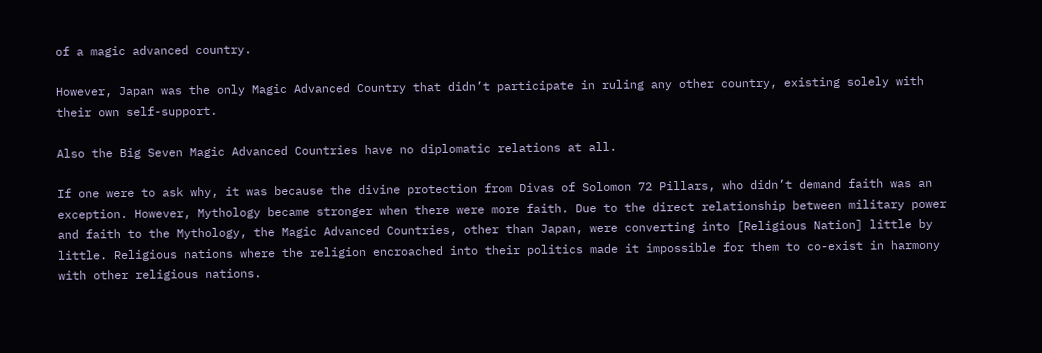of a magic advanced country.

However, Japan was the only Magic Advanced Country that didn’t participate in ruling any other country, existing solely with their own self-support.

Also the Big Seven Magic Advanced Countries have no diplomatic relations at all.

If one were to ask why, it was because the divine protection from Divas of Solomon 72 Pillars, who didn’t demand faith was an exception. However, Mythology became stronger when there were more faith. Due to the direct relationship between military power and faith to the Mythology, the Magic Advanced Countries, other than Japan, were converting into [Religious Nation] little by little. Religious nations where the religion encroached into their politics made it impossible for them to co-exist in harmony with other religious nations.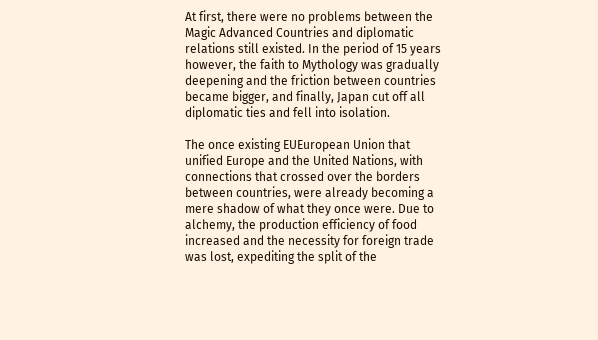At first, there were no problems between the Magic Advanced Countries and diplomatic relations still existed. In the period of 15 years however, the faith to Mythology was gradually deepening and the friction between countries became bigger, and finally, Japan cut off all diplomatic ties and fell into isolation.

The once existing EUEuropean Union that unified Europe and the United Nations, with connections that crossed over the borders between countries, were already becoming a mere shadow of what they once were. Due to alchemy, the production efficiency of food increased and the necessity for foreign trade was lost, expediting the split of the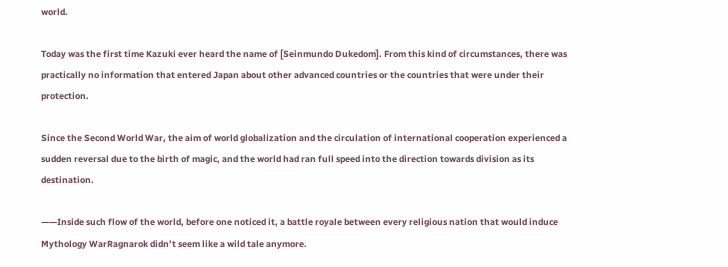world.

Today was the first time Kazuki ever heard the name of [Seinmundo Dukedom]. From this kind of circumstances, there was practically no information that entered Japan about other advanced countries or the countries that were under their protection.

Since the Second World War, the aim of world globalization and the circulation of international cooperation experienced a sudden reversal due to the birth of magic, and the world had ran full speed into the direction towards division as its destination.

——Inside such flow of the world, before one noticed it, a battle royale between every religious nation that would induce Mythology WarRagnarok didn’t seem like a wild tale anymore.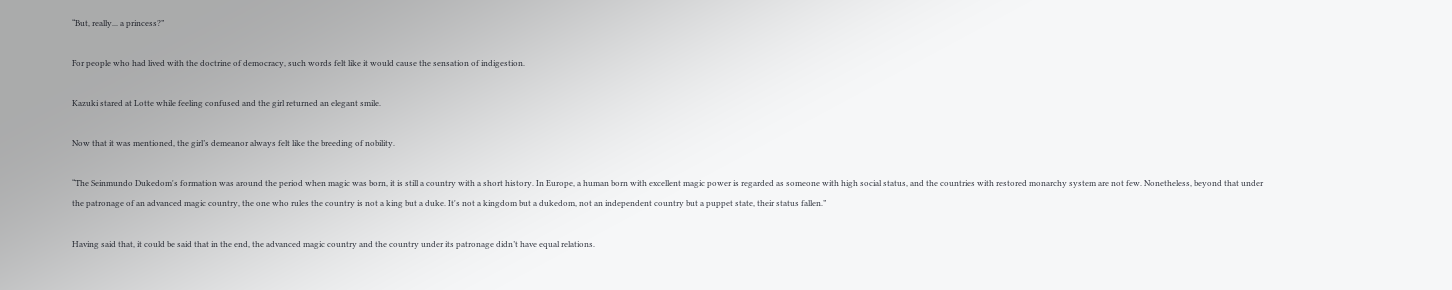“But, really... a princess?”

For people who had lived with the doctrine of democracy, such words felt like it would cause the sensation of indigestion.

Kazuki stared at Lotte while feeling confused and the girl returned an elegant smile.

Now that it was mentioned, the girl’s demeanor always felt like the breeding of nobility.

“The Seinmundo Dukedom's formation was around the period when magic was born, it is still a country with a short history. In Europe, a human born with excellent magic power is regarded as someone with high social status, and the countries with restored monarchy system are not few. Nonetheless, beyond that under the patronage of an advanced magic country, the one who rules the country is not a king but a duke. It's not a kingdom but a dukedom, not an independent country but a puppet state, their status fallen.”

Having said that, it could be said that in the end, the advanced magic country and the country under its patronage didn’t have equal relations.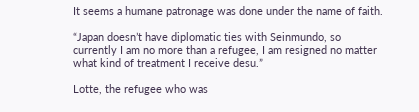It seems a humane patronage was done under the name of faith.

“Japan doesn’t have diplomatic ties with Seinmundo, so currently I am no more than a refugee, I am resigned no matter what kind of treatment I receive desu.”

Lotte, the refugee who was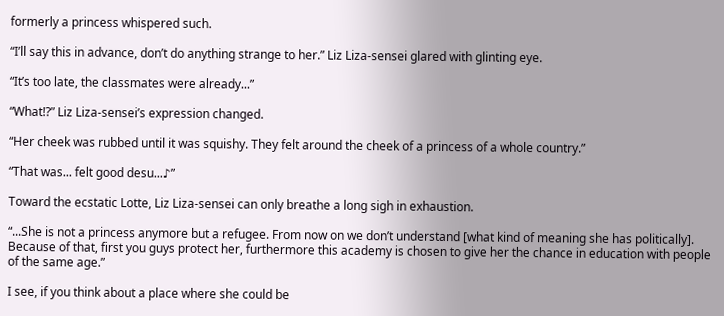formerly a princess whispered such.

“I’ll say this in advance, don’t do anything strange to her.” Liz Liza-sensei glared with glinting eye.

“It’s too late, the classmates were already...”

“What!?” Liz Liza-sensei’s expression changed.

“Her cheek was rubbed until it was squishy. They felt around the cheek of a princess of a whole country.”

“That was... felt good desu...♪”

Toward the ecstatic Lotte, Liz Liza-sensei can only breathe a long sigh in exhaustion.

“...She is not a princess anymore but a refugee. From now on we don’t understand [what kind of meaning she has politically]. Because of that, first you guys protect her, furthermore this academy is chosen to give her the chance in education with people of the same age.”

I see, if you think about a place where she could be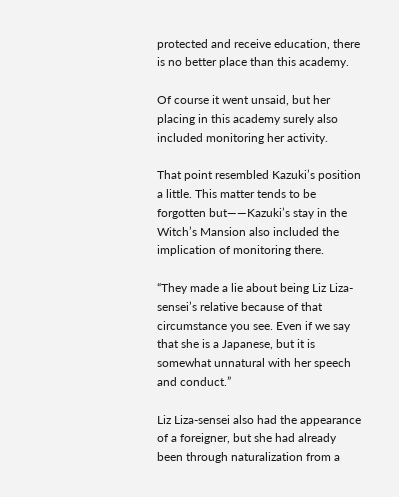protected and receive education, there is no better place than this academy.

Of course it went unsaid, but her placing in this academy surely also included monitoring her activity.

That point resembled Kazuki’s position a little. This matter tends to be forgotten but——Kazuki’s stay in the Witch’s Mansion also included the implication of monitoring there.

“They made a lie about being Liz Liza-sensei’s relative because of that circumstance you see. Even if we say that she is a Japanese, but it is somewhat unnatural with her speech and conduct.”

Liz Liza-sensei also had the appearance of a foreigner, but she had already been through naturalization from a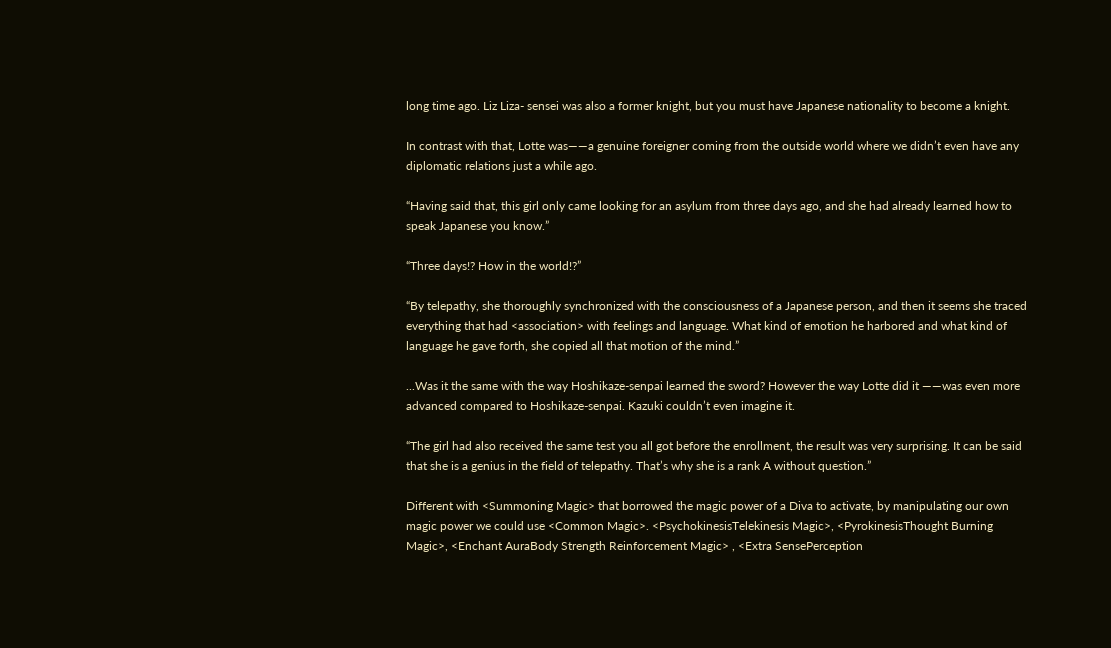long time ago. Liz Liza- sensei was also a former knight, but you must have Japanese nationality to become a knight.

In contrast with that, Lotte was——a genuine foreigner coming from the outside world where we didn’t even have any diplomatic relations just a while ago.

“Having said that, this girl only came looking for an asylum from three days ago, and she had already learned how to speak Japanese you know.”

“Three days!? How in the world!?”

“By telepathy, she thoroughly synchronized with the consciousness of a Japanese person, and then it seems she traced everything that had <association> with feelings and language. What kind of emotion he harbored and what kind of language he gave forth, she copied all that motion of the mind.”

...Was it the same with the way Hoshikaze-senpai learned the sword? However the way Lotte did it ——was even more advanced compared to Hoshikaze-senpai. Kazuki couldn’t even imagine it.

“The girl had also received the same test you all got before the enrollment, the result was very surprising. It can be said that she is a genius in the field of telepathy. That’s why she is a rank A without question.”

Different with <Summoning Magic> that borrowed the magic power of a Diva to activate, by manipulating our own magic power we could use <Common Magic>. <PsychokinesisTelekinesis Magic>, <PyrokinesisThought Burning Magic>, <Enchant AuraBody Strength Reinforcement Magic> , <Extra SensePerception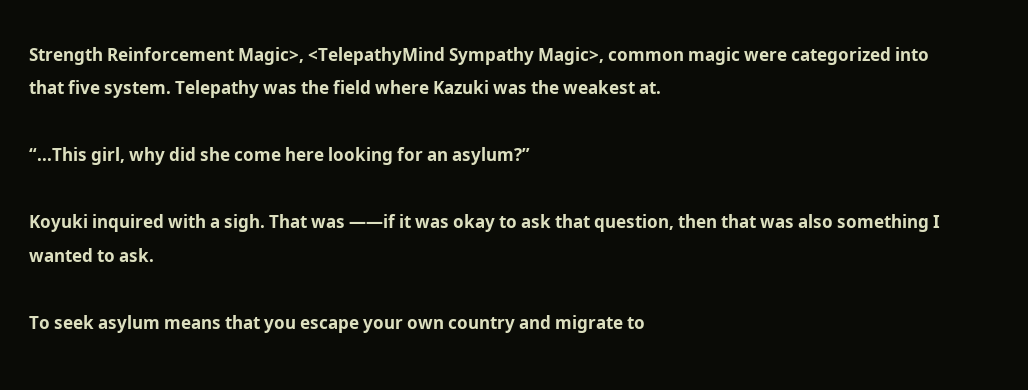Strength Reinforcement Magic>, <TelepathyMind Sympathy Magic>, common magic were categorized into that five system. Telepathy was the field where Kazuki was the weakest at.

“...This girl, why did she come here looking for an asylum?”

Koyuki inquired with a sigh. That was ——if it was okay to ask that question, then that was also something I wanted to ask.

To seek asylum means that you escape your own country and migrate to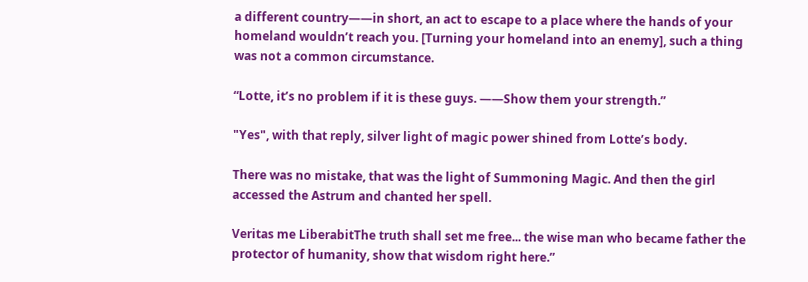a different country——in short, an act to escape to a place where the hands of your homeland wouldn’t reach you. [Turning your homeland into an enemy], such a thing was not a common circumstance.

“Lotte, it’s no problem if it is these guys. ——Show them your strength.”

"Yes", with that reply, silver light of magic power shined from Lotte’s body.

There was no mistake, that was the light of Summoning Magic. And then the girl accessed the Astrum and chanted her spell.

Veritas me LiberabitThe truth shall set me free... the wise man who became father the protector of humanity, show that wisdom right here.”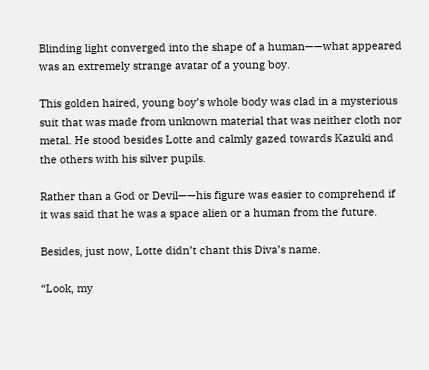Blinding light converged into the shape of a human——what appeared was an extremely strange avatar of a young boy.

This golden haired, young boy’s whole body was clad in a mysterious suit that was made from unknown material that was neither cloth nor metal. He stood besides Lotte and calmly gazed towards Kazuki and the others with his silver pupils.

Rather than a God or Devil——his figure was easier to comprehend if it was said that he was a space alien or a human from the future.

Besides, just now, Lotte didn’t chant this Diva’s name.

“Look, my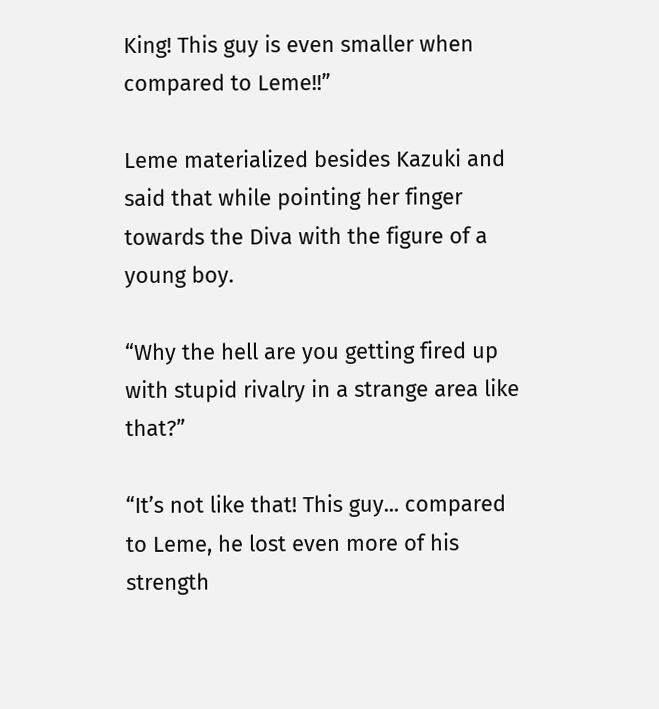King! This guy is even smaller when compared to Leme!!”

Leme materialized besides Kazuki and said that while pointing her finger towards the Diva with the figure of a young boy.

“Why the hell are you getting fired up with stupid rivalry in a strange area like that?”

“It’s not like that! This guy... compared to Leme, he lost even more of his strength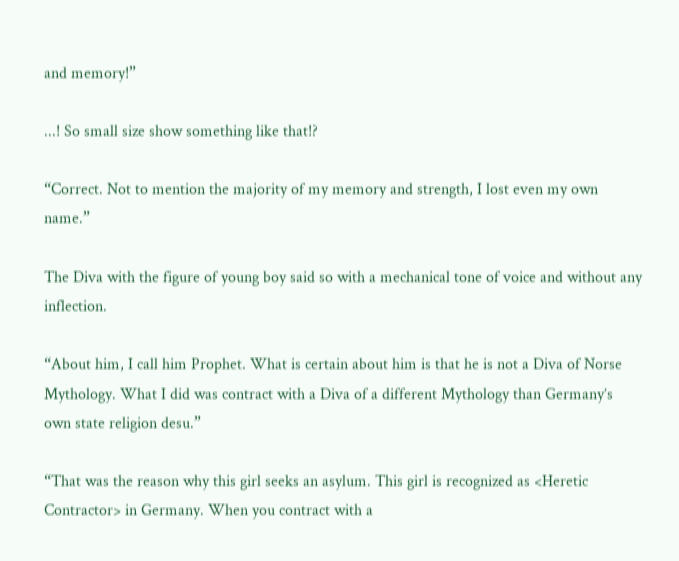and memory!”

...! So small size show something like that!?

“Correct. Not to mention the majority of my memory and strength, I lost even my own name.”

The Diva with the figure of young boy said so with a mechanical tone of voice and without any inflection.

“About him, I call him Prophet. What is certain about him is that he is not a Diva of Norse Mythology. What I did was contract with a Diva of a different Mythology than Germany’s own state religion desu.”

“That was the reason why this girl seeks an asylum. This girl is recognized as <Heretic Contractor> in Germany. When you contract with a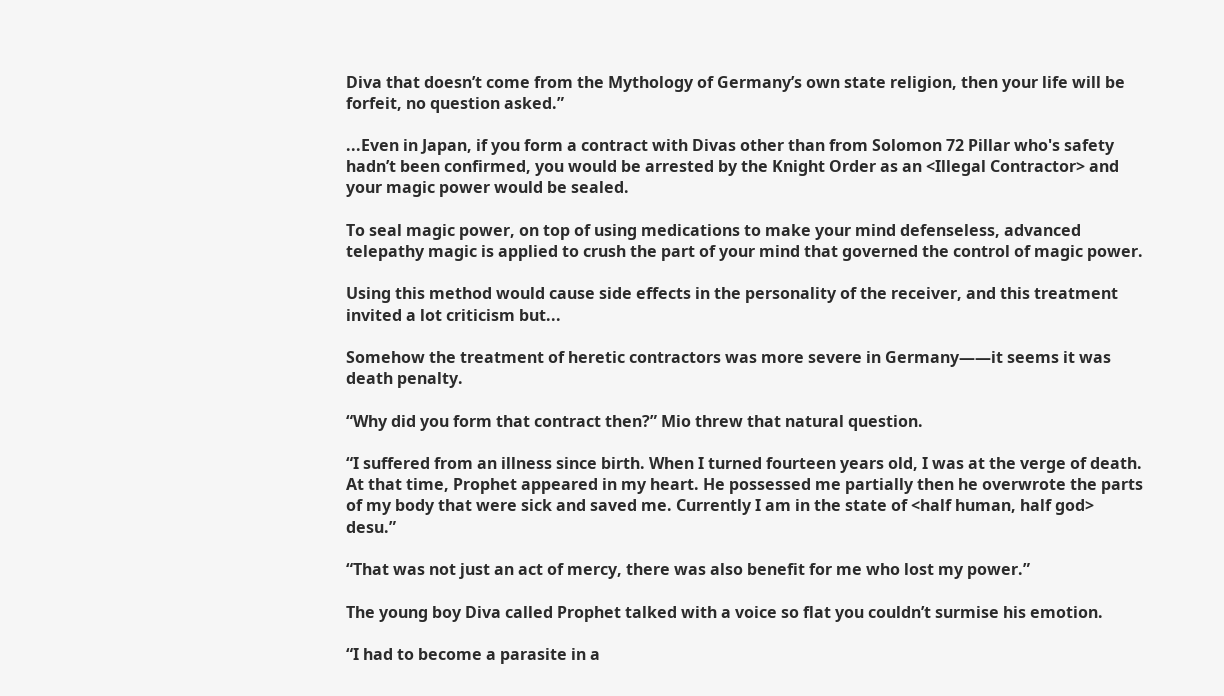Diva that doesn’t come from the Mythology of Germany’s own state religion, then your life will be forfeit, no question asked.”

...Even in Japan, if you form a contract with Divas other than from Solomon 72 Pillar who's safety hadn’t been confirmed, you would be arrested by the Knight Order as an <Illegal Contractor> and your magic power would be sealed.

To seal magic power, on top of using medications to make your mind defenseless, advanced telepathy magic is applied to crush the part of your mind that governed the control of magic power.

Using this method would cause side effects in the personality of the receiver, and this treatment invited a lot criticism but...

Somehow the treatment of heretic contractors was more severe in Germany——it seems it was death penalty.

“Why did you form that contract then?” Mio threw that natural question.

“I suffered from an illness since birth. When I turned fourteen years old, I was at the verge of death. At that time, Prophet appeared in my heart. He possessed me partially then he overwrote the parts of my body that were sick and saved me. Currently I am in the state of <half human, half god> desu.”

“That was not just an act of mercy, there was also benefit for me who lost my power.”

The young boy Diva called Prophet talked with a voice so flat you couldn’t surmise his emotion.

“I had to become a parasite in a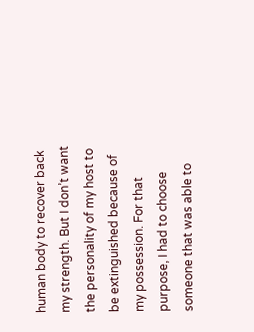human body to recover back my strength. But I don’t want the personality of my host to be extinguished because of my possession. For that purpose, I had to choose someone that was able to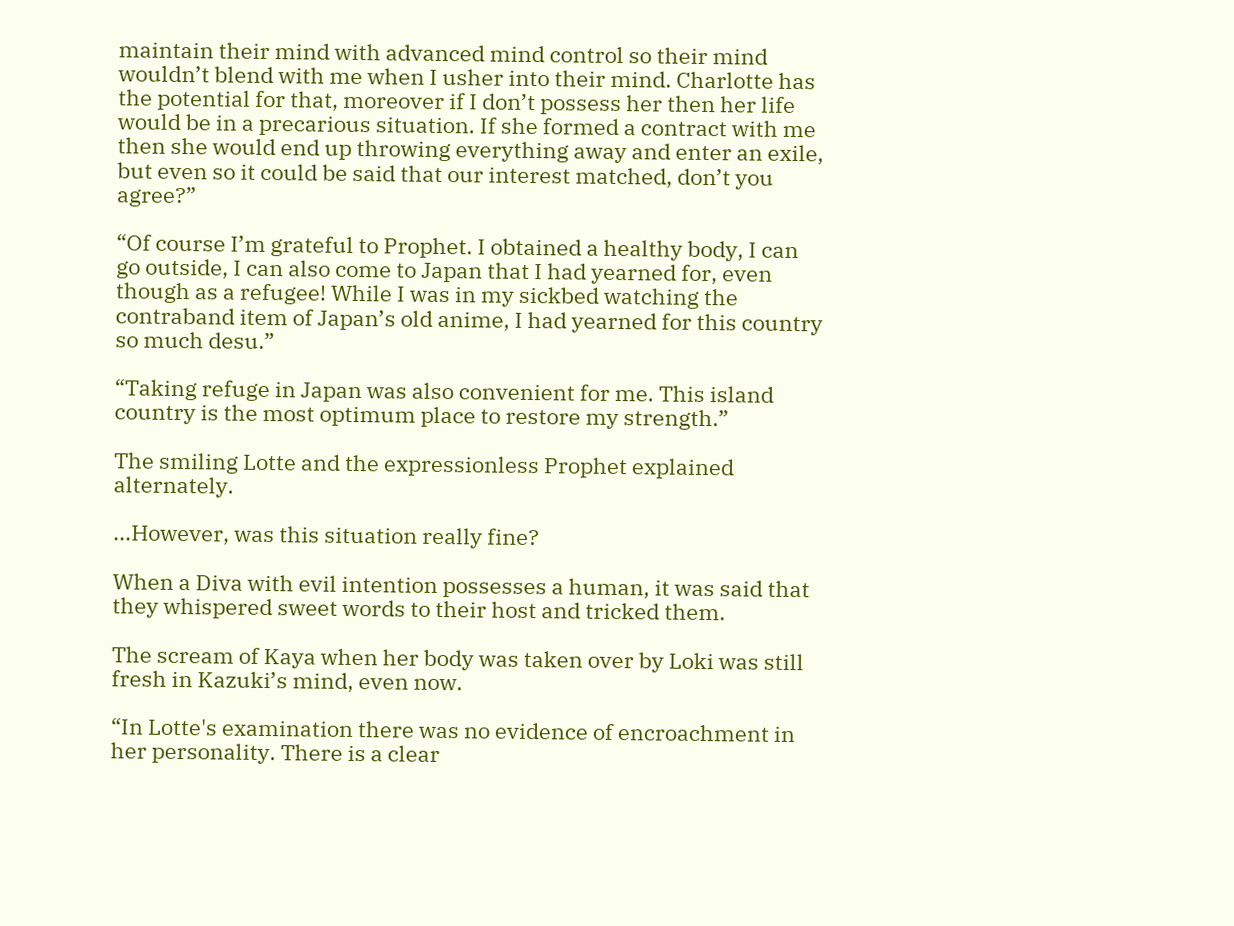maintain their mind with advanced mind control so their mind wouldn’t blend with me when I usher into their mind. Charlotte has the potential for that, moreover if I don’t possess her then her life would be in a precarious situation. If she formed a contract with me then she would end up throwing everything away and enter an exile, but even so it could be said that our interest matched, don’t you agree?”

“Of course I’m grateful to Prophet. I obtained a healthy body, I can go outside, I can also come to Japan that I had yearned for, even though as a refugee! While I was in my sickbed watching the contraband item of Japan’s old anime, I had yearned for this country so much desu.”

“Taking refuge in Japan was also convenient for me. This island country is the most optimum place to restore my strength.”

The smiling Lotte and the expressionless Prophet explained alternately.

...However, was this situation really fine?

When a Diva with evil intention possesses a human, it was said that they whispered sweet words to their host and tricked them.

The scream of Kaya when her body was taken over by Loki was still fresh in Kazuki’s mind, even now.

“In Lotte's examination there was no evidence of encroachment in her personality. There is a clear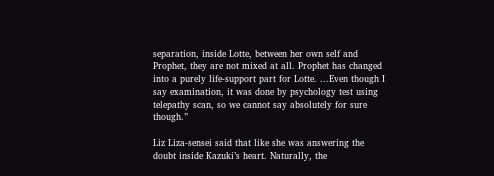separation, inside Lotte, between her own self and Prophet, they are not mixed at all. Prophet has changed into a purely life-support part for Lotte. ...Even though I say examination, it was done by psychology test using telepathy scan, so we cannot say absolutely for sure though.”

Liz Liza-sensei said that like she was answering the doubt inside Kazuki’s heart. Naturally, the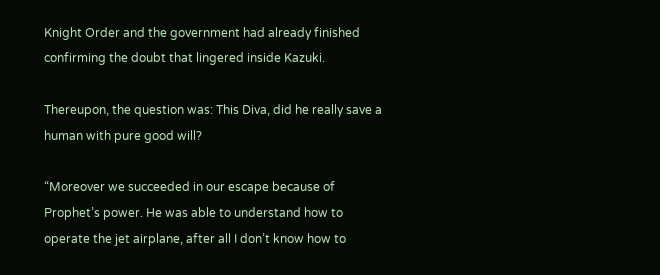Knight Order and the government had already finished confirming the doubt that lingered inside Kazuki.

Thereupon, the question was: This Diva, did he really save a human with pure good will?

“Moreover we succeeded in our escape because of Prophet’s power. He was able to understand how to operate the jet airplane, after all I don’t know how to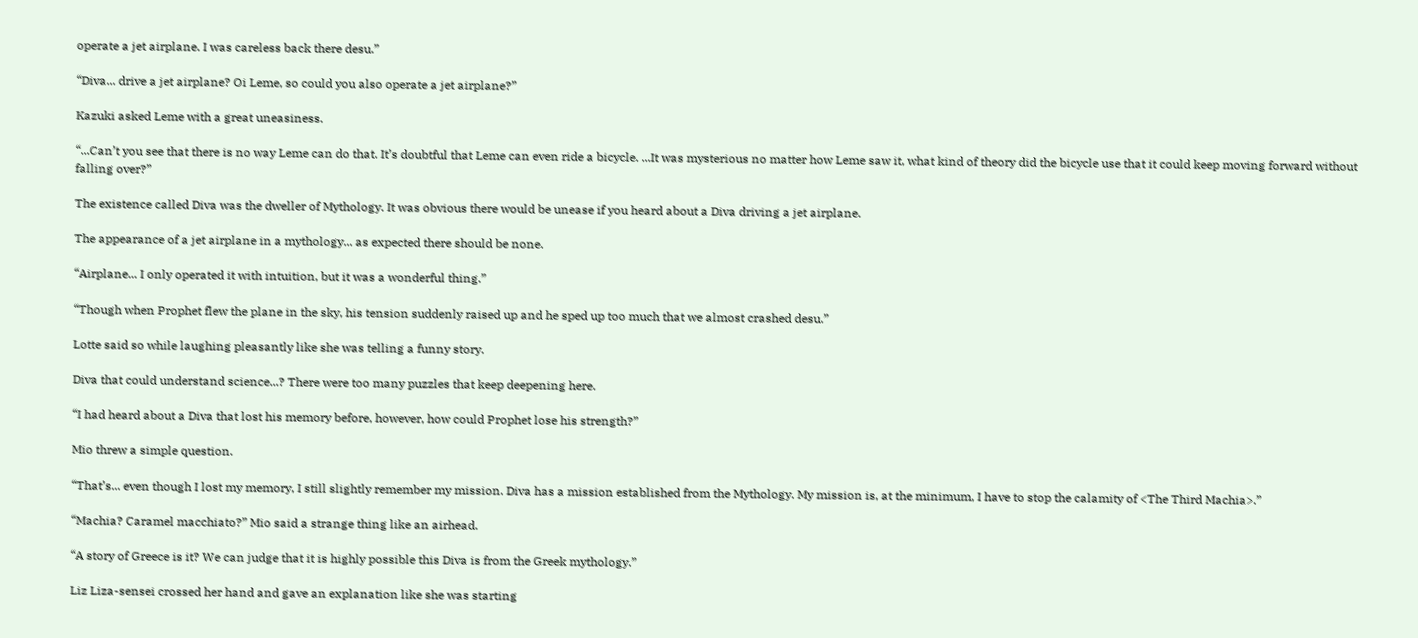operate a jet airplane. I was careless back there desu.”

“Diva... drive a jet airplane? Oi Leme, so could you also operate a jet airplane?”

Kazuki asked Leme with a great uneasiness.

“...Can’t you see that there is no way Leme can do that. It’s doubtful that Leme can even ride a bicycle. ...It was mysterious no matter how Leme saw it, what kind of theory did the bicycle use that it could keep moving forward without falling over?”

The existence called Diva was the dweller of Mythology. It was obvious there would be unease if you heard about a Diva driving a jet airplane.

The appearance of a jet airplane in a mythology... as expected there should be none.

“Airplane... I only operated it with intuition, but it was a wonderful thing.”

“Though when Prophet flew the plane in the sky, his tension suddenly raised up and he sped up too much that we almost crashed desu.”

Lotte said so while laughing pleasantly like she was telling a funny story.

Diva that could understand science...? There were too many puzzles that keep deepening here.

“I had heard about a Diva that lost his memory before, however, how could Prophet lose his strength?”

Mio threw a simple question.

“That’s... even though I lost my memory, I still slightly remember my mission. Diva has a mission established from the Mythology. My mission is, at the minimum, I have to stop the calamity of <The Third Machia>.”

“Machia? Caramel macchiato?” Mio said a strange thing like an airhead.

“A story of Greece is it? We can judge that it is highly possible this Diva is from the Greek mythology.”

Liz Liza-sensei crossed her hand and gave an explanation like she was starting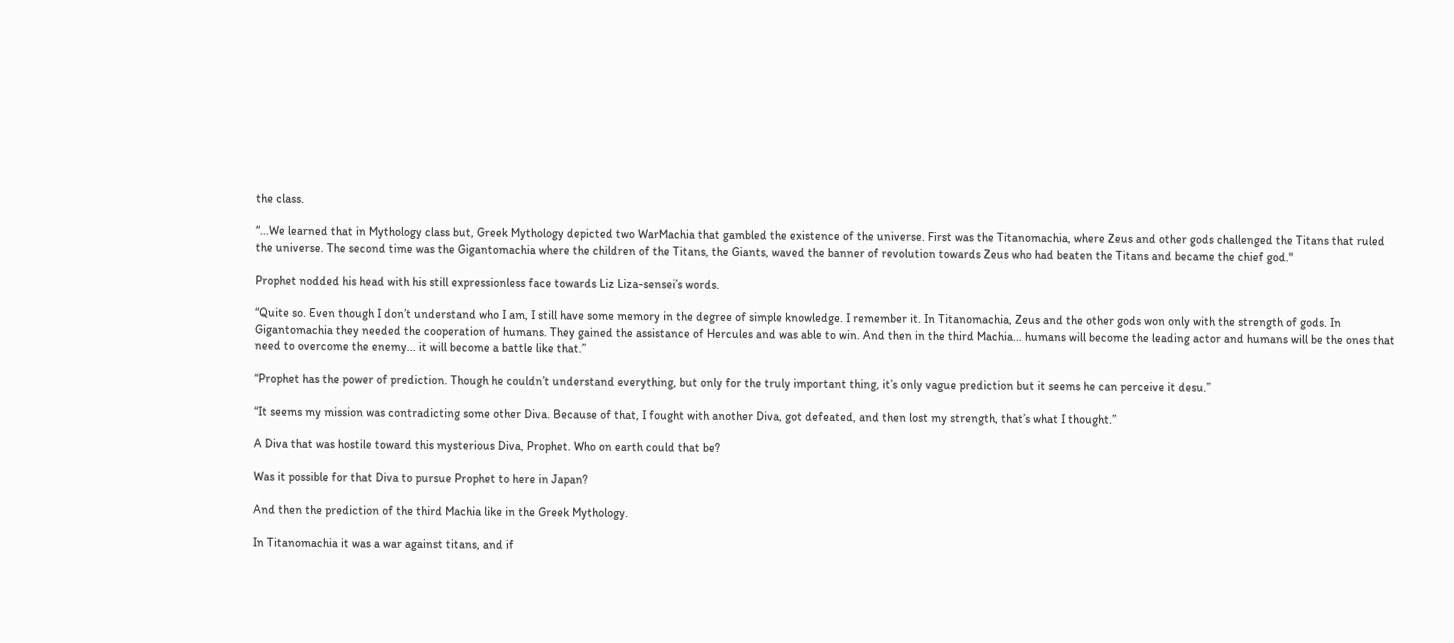the class.

“...We learned that in Mythology class but, Greek Mythology depicted two WarMachia that gambled the existence of the universe. First was the Titanomachia, where Zeus and other gods challenged the Titans that ruled the universe. The second time was the Gigantomachia where the children of the Titans, the Giants, waved the banner of revolution towards Zeus who had beaten the Titans and became the chief god."

Prophet nodded his head with his still expressionless face towards Liz Liza-sensei’s words.

“Quite so. Even though I don’t understand who I am, I still have some memory in the degree of simple knowledge. I remember it. In Titanomachia, Zeus and the other gods won only with the strength of gods. In Gigantomachia they needed the cooperation of humans. They gained the assistance of Hercules and was able to win. And then in the third Machia... humans will become the leading actor and humans will be the ones that need to overcome the enemy... it will become a battle like that.”

“Prophet has the power of prediction. Though he couldn’t understand everything, but only for the truly important thing, it’s only vague prediction but it seems he can perceive it desu.”

“It seems my mission was contradicting some other Diva. Because of that, I fought with another Diva, got defeated, and then lost my strength, that’s what I thought.”

A Diva that was hostile toward this mysterious Diva, Prophet. Who on earth could that be?

Was it possible for that Diva to pursue Prophet to here in Japan?

And then the prediction of the third Machia like in the Greek Mythology.

In Titanomachia it was a war against titans, and if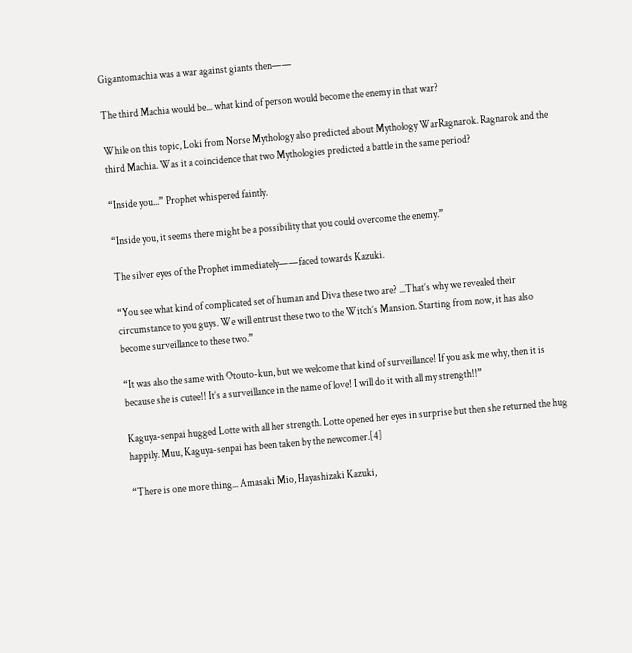Gigantomachia was a war against giants then——

The third Machia would be... what kind of person would become the enemy in that war?

While on this topic, Loki from Norse Mythology also predicted about Mythology WarRagnarok. Ragnarok and the third Machia. Was it a coincidence that two Mythologies predicted a battle in the same period?

“Inside you...” Prophet whispered faintly.

“Inside you, it seems there might be a possibility that you could overcome the enemy.”

The silver eyes of the Prophet immediately——faced towards Kazuki.

“You see what kind of complicated set of human and Diva these two are? ...That’s why we revealed their circumstance to you guys. We will entrust these two to the Witch’s Mansion. Starting from now, it has also become surveillance to these two.”

“It was also the same with Otouto-kun, but we welcome that kind of surveillance! If you ask me why, then it is because she is cutee!! It’s a surveillance in the name of love! I will do it with all my strength!!”

Kaguya-senpai hugged Lotte with all her strength. Lotte opened her eyes in surprise but then she returned the hug happily. Muu, Kaguya-senpai has been taken by the newcomer.[4]

“There is one more thing... Amasaki Mio, Hayashizaki Kazuki,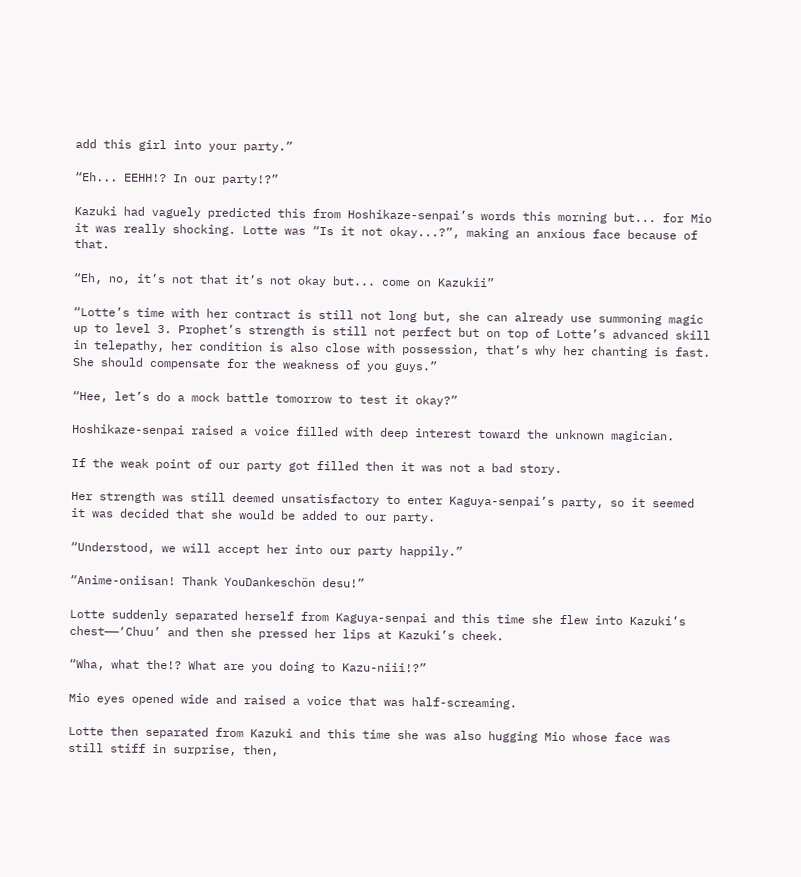add this girl into your party.”

“Eh... EEHH!? In our party!?”

Kazuki had vaguely predicted this from Hoshikaze-senpai’s words this morning but... for Mio it was really shocking. Lotte was “Is it not okay...?”, making an anxious face because of that.

“Eh, no, it’s not that it’s not okay but... come on Kazukii”

“Lotte’s time with her contract is still not long but, she can already use summoning magic up to level 3. Prophet’s strength is still not perfect but on top of Lotte’s advanced skill in telepathy, her condition is also close with possession, that’s why her chanting is fast. She should compensate for the weakness of you guys.”

“Hee, let’s do a mock battle tomorrow to test it okay?”

Hoshikaze-senpai raised a voice filled with deep interest toward the unknown magician.

If the weak point of our party got filled then it was not a bad story.

Her strength was still deemed unsatisfactory to enter Kaguya-senpai’s party, so it seemed it was decided that she would be added to our party.

“Understood, we will accept her into our party happily.”

“Anime-oniisan! Thank YouDankeschön desu!”

Lotte suddenly separated herself from Kaguya-senpai and this time she flew into Kazuki’s chest——‘Chuu’ and then she pressed her lips at Kazuki’s cheek.

“Wha, what the!? What are you doing to Kazu-niii!?”

Mio eyes opened wide and raised a voice that was half-screaming.

Lotte then separated from Kazuki and this time she was also hugging Mio whose face was still stiff in surprise, then,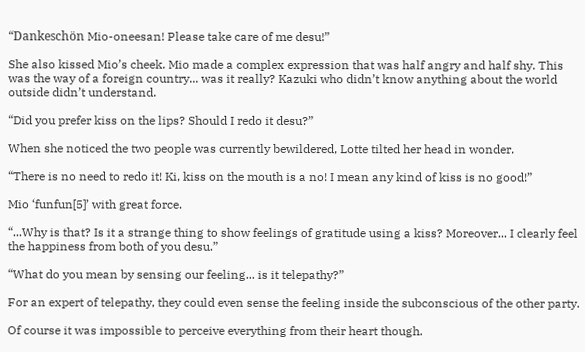“Dankeschön Mio-oneesan! Please take care of me desu!”

She also kissed Mio’s cheek. Mio made a complex expression that was half angry and half shy. This was the way of a foreign country... was it really? Kazuki who didn’t know anything about the world outside didn’t understand.

“Did you prefer kiss on the lips? Should I redo it desu?”

When she noticed the two people was currently bewildered, Lotte tilted her head in wonder.

“There is no need to redo it! Ki, kiss on the mouth is a no! I mean any kind of kiss is no good!”

Mio ‘funfun[5]’ with great force.

“...Why is that? Is it a strange thing to show feelings of gratitude using a kiss? Moreover... I clearly feel the happiness from both of you desu.”

“What do you mean by sensing our feeling... is it telepathy?”

For an expert of telepathy, they could even sense the feeling inside the subconscious of the other party.

Of course it was impossible to perceive everything from their heart though.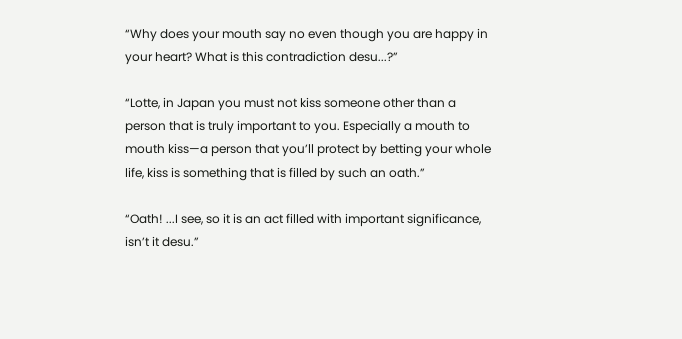“Why does your mouth say no even though you are happy in your heart? What is this contradiction desu...?”

“Lotte, in Japan you must not kiss someone other than a person that is truly important to you. Especially a mouth to mouth kiss—a person that you’ll protect by betting your whole life, kiss is something that is filled by such an oath.”

“Oath! ...I see, so it is an act filled with important significance, isn’t it desu.”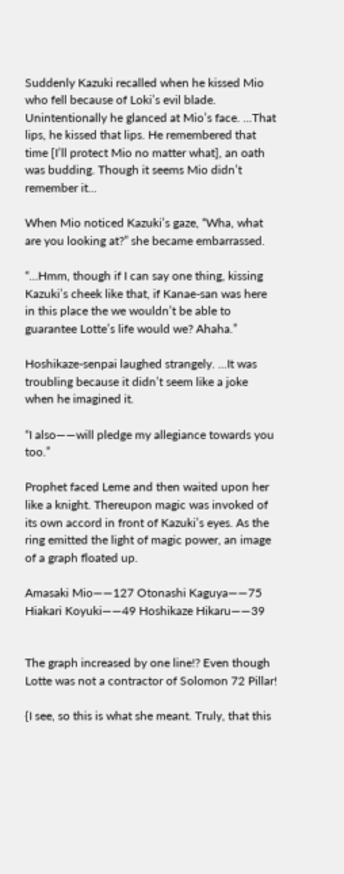Suddenly Kazuki recalled when he kissed Mio who fell because of Loki’s evil blade. Unintentionally he glanced at Mio’s face. ...That lips, he kissed that lips. He remembered that time [I’ll protect Mio no matter what], an oath was budding. Though it seems Mio didn’t remember it...

When Mio noticed Kazuki’s gaze, “Wha, what are you looking at?” she became embarrassed.

“...Hmm, though if I can say one thing, kissing Kazuki’s cheek like that, if Kanae-san was here in this place the we wouldn’t be able to guarantee Lotte’s life would we? Ahaha.”

Hoshikaze-senpai laughed strangely. ...It was troubling because it didn’t seem like a joke when he imagined it.

“I also——will pledge my allegiance towards you too.”

Prophet faced Leme and then waited upon her like a knight. Thereupon magic was invoked of its own accord in front of Kazuki’s eyes. As the ring emitted the light of magic power, an image of a graph floated up.

Amasaki Mio——127 Otonashi Kaguya——75 Hiakari Koyuki——49 Hoshikaze Hikaru——39


The graph increased by one line!? Even though Lotte was not a contractor of Solomon 72 Pillar!

{I see, so this is what she meant. Truly, that this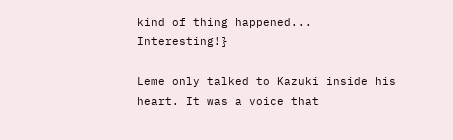kind of thing happened... Interesting!}

Leme only talked to Kazuki inside his heart. It was a voice that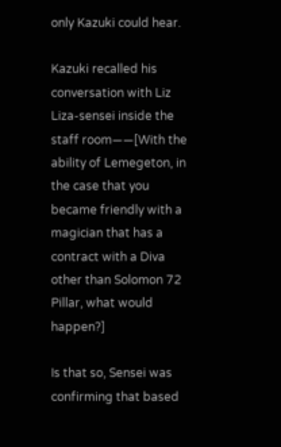only Kazuki could hear.

Kazuki recalled his conversation with Liz Liza-sensei inside the staff room——[With the ability of Lemegeton, in the case that you became friendly with a magician that has a contract with a Diva other than Solomon 72 Pillar, what would happen?]

Is that so, Sensei was confirming that based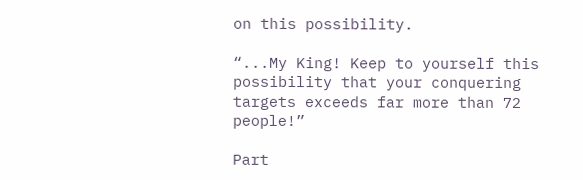on this possibility.

“...My King! Keep to yourself this possibility that your conquering targets exceeds far more than 72 people!”

Part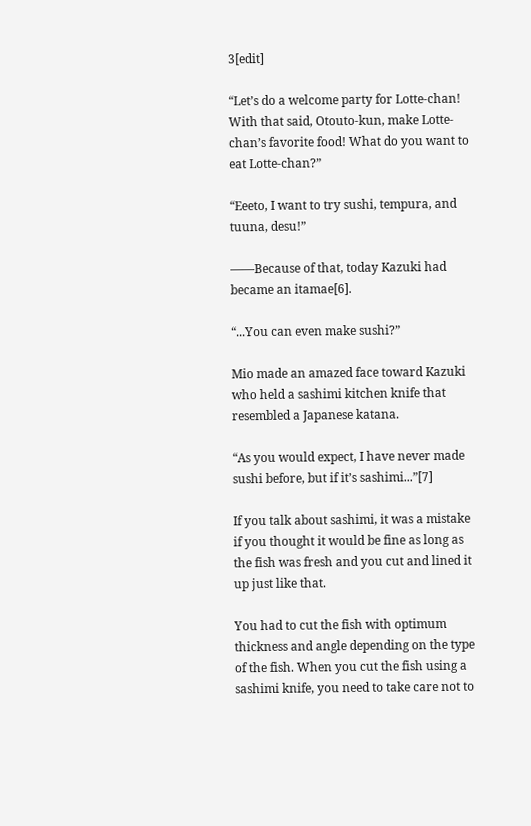3[edit]

“Let’s do a welcome party for Lotte-chan! With that said, Otouto-kun, make Lotte-chan’s favorite food! What do you want to eat Lotte-chan?”

“Eeeto, I want to try sushi, tempura, and tuuna, desu!”

——Because of that, today Kazuki had became an itamae[6].

“...You can even make sushi?”

Mio made an amazed face toward Kazuki who held a sashimi kitchen knife that resembled a Japanese katana.

“As you would expect, I have never made sushi before, but if it’s sashimi...”[7]

If you talk about sashimi, it was a mistake if you thought it would be fine as long as the fish was fresh and you cut and lined it up just like that.

You had to cut the fish with optimum thickness and angle depending on the type of the fish. When you cut the fish using a sashimi knife, you need to take care not to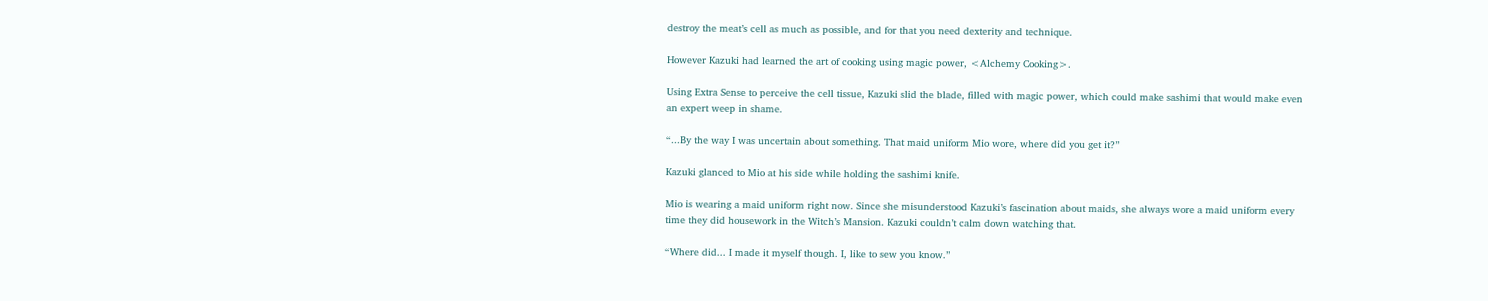destroy the meat’s cell as much as possible, and for that you need dexterity and technique.

However Kazuki had learned the art of cooking using magic power, <Alchemy Cooking>.

Using Extra Sense to perceive the cell tissue, Kazuki slid the blade, filled with magic power, which could make sashimi that would make even an expert weep in shame.

“...By the way I was uncertain about something. That maid uniform Mio wore, where did you get it?”

Kazuki glanced to Mio at his side while holding the sashimi knife.

Mio is wearing a maid uniform right now. Since she misunderstood Kazuki’s fascination about maids, she always wore a maid uniform every time they did housework in the Witch’s Mansion. Kazuki couldn’t calm down watching that.

“Where did... I made it myself though. I, like to sew you know.”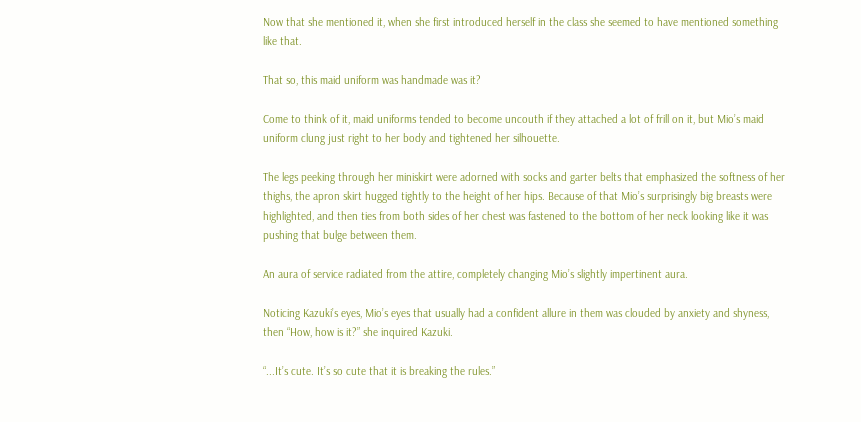Now that she mentioned it, when she first introduced herself in the class she seemed to have mentioned something like that.

That so, this maid uniform was handmade was it?

Come to think of it, maid uniforms tended to become uncouth if they attached a lot of frill on it, but Mio’s maid uniform clung just right to her body and tightened her silhouette.

The legs peeking through her miniskirt were adorned with socks and garter belts that emphasized the softness of her thighs, the apron skirt hugged tightly to the height of her hips. Because of that Mio’s surprisingly big breasts were highlighted, and then ties from both sides of her chest was fastened to the bottom of her neck looking like it was pushing that bulge between them.

An aura of service radiated from the attire, completely changing Mio’s slightly impertinent aura.

Noticing Kazuki’s eyes, Mio’s eyes that usually had a confident allure in them was clouded by anxiety and shyness, then “How, how is it?” she inquired Kazuki.

“...It’s cute. It’s so cute that it is breaking the rules.”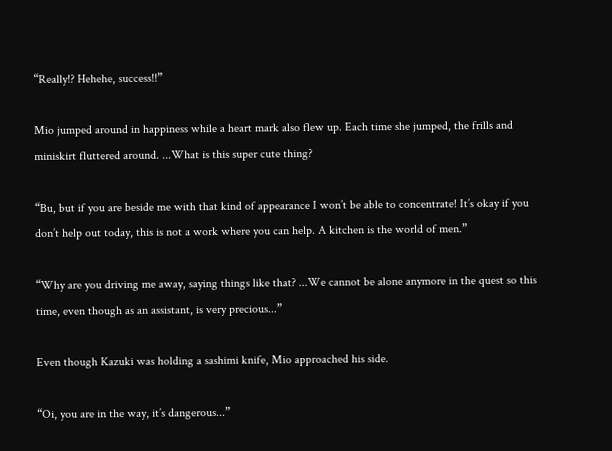“Really!? Hehehe, success!!”

Mio jumped around in happiness while a heart mark also flew up. Each time she jumped, the frills and miniskirt fluttered around. ...What is this super cute thing?

“Bu, but if you are beside me with that kind of appearance I won’t be able to concentrate! It’s okay if you don’t help out today, this is not a work where you can help. A kitchen is the world of men.”

“Why are you driving me away, saying things like that? ...We cannot be alone anymore in the quest so this time, even though as an assistant, is very precious...”

Even though Kazuki was holding a sashimi knife, Mio approached his side.

“Oi, you are in the way, it’s dangerous...”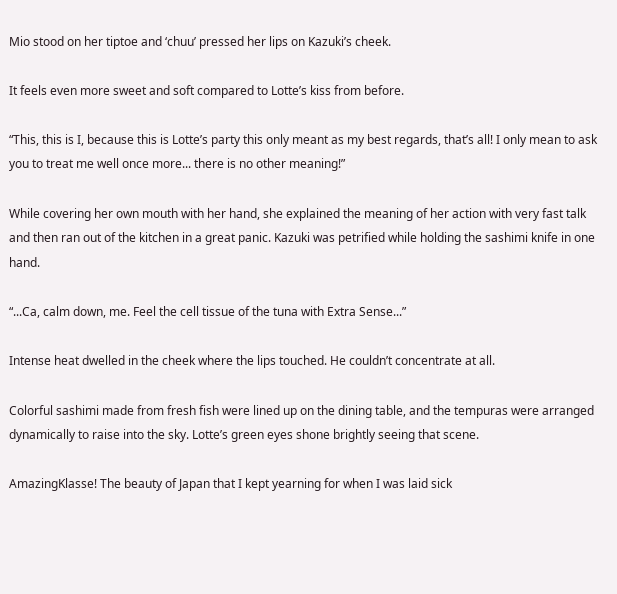Mio stood on her tiptoe and ‘chuu’ pressed her lips on Kazuki’s cheek.

It feels even more sweet and soft compared to Lotte’s kiss from before.

“This, this is I, because this is Lotte’s party this only meant as my best regards, that’s all! I only mean to ask you to treat me well once more... there is no other meaning!”

While covering her own mouth with her hand, she explained the meaning of her action with very fast talk and then ran out of the kitchen in a great panic. Kazuki was petrified while holding the sashimi knife in one hand.

“...Ca, calm down, me. Feel the cell tissue of the tuna with Extra Sense...”

Intense heat dwelled in the cheek where the lips touched. He couldn’t concentrate at all.

Colorful sashimi made from fresh fish were lined up on the dining table, and the tempuras were arranged dynamically to raise into the sky. Lotte’s green eyes shone brightly seeing that scene.

AmazingKlasse! The beauty of Japan that I kept yearning for when I was laid sick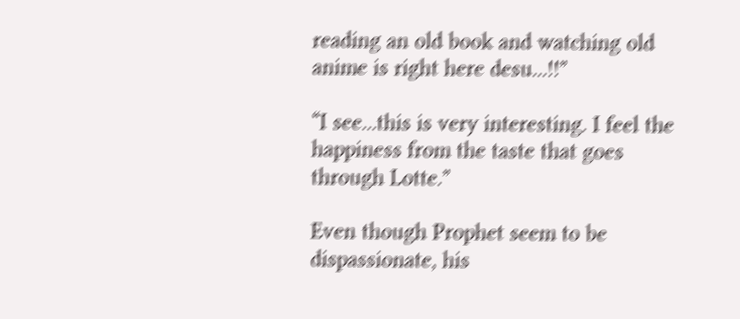reading an old book and watching old anime is right here desu...!!”

“I see...this is very interesting. I feel the happiness from the taste that goes through Lotte.”

Even though Prophet seem to be dispassionate, his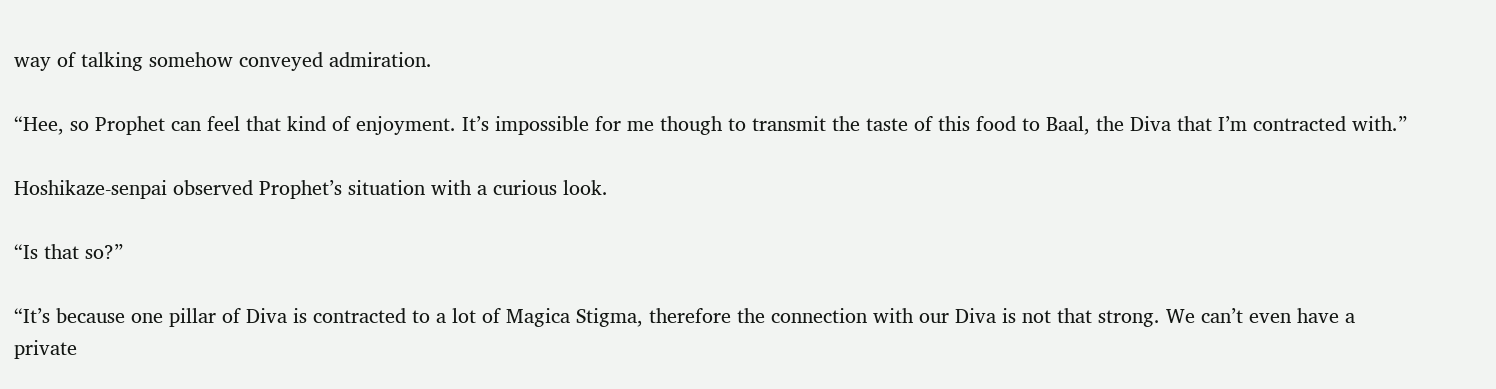way of talking somehow conveyed admiration.

“Hee, so Prophet can feel that kind of enjoyment. It’s impossible for me though to transmit the taste of this food to Baal, the Diva that I’m contracted with.”

Hoshikaze-senpai observed Prophet’s situation with a curious look.

“Is that so?”

“It’s because one pillar of Diva is contracted to a lot of Magica Stigma, therefore the connection with our Diva is not that strong. We can’t even have a private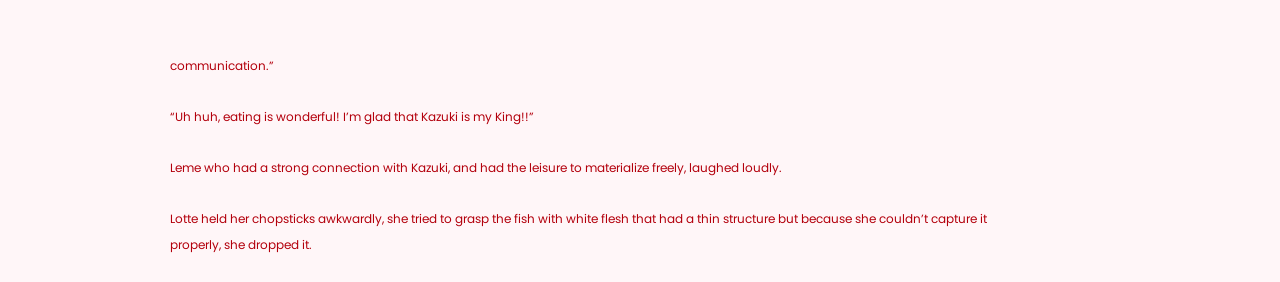communication.”

“Uh huh, eating is wonderful! I’m glad that Kazuki is my King!!”

Leme who had a strong connection with Kazuki, and had the leisure to materialize freely, laughed loudly.

Lotte held her chopsticks awkwardly, she tried to grasp the fish with white flesh that had a thin structure but because she couldn’t capture it properly, she dropped it.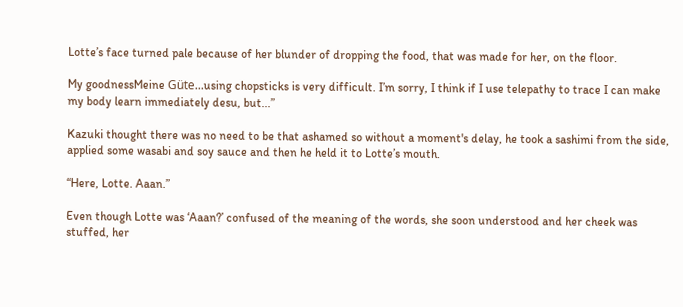Lotte’s face turned pale because of her blunder of dropping the food, that was made for her, on the floor.

My goodnessMeine Güte...using chopsticks is very difficult. I’m sorry, I think if I use telepathy to trace I can make my body learn immediately desu, but...”

Kazuki thought there was no need to be that ashamed so without a moment's delay, he took a sashimi from the side, applied some wasabi and soy sauce and then he held it to Lotte’s mouth.

“Here, Lotte. Aaan.”

Even though Lotte was ‘Aaan?’ confused of the meaning of the words, she soon understood and her cheek was stuffed, her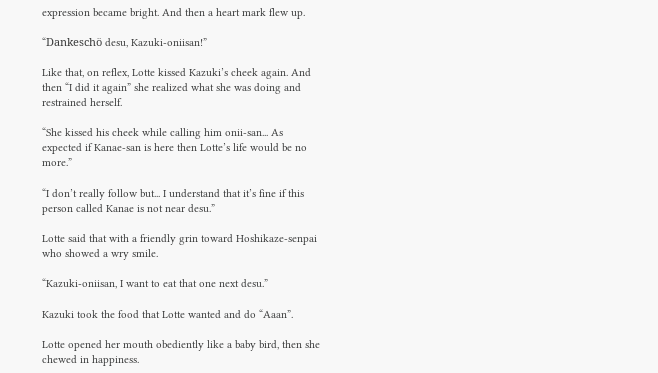expression became bright. And then a heart mark flew up.

“Dankeschö desu, Kazuki-oniisan!”

Like that, on reflex, Lotte kissed Kazuki’s cheek again. And then “I did it again” she realized what she was doing and restrained herself.

“She kissed his cheek while calling him onii-san... As expected if Kanae-san is here then Lotte’s life would be no more.”

“I don’t really follow but... I understand that it’s fine if this person called Kanae is not near desu.”

Lotte said that with a friendly grin toward Hoshikaze-senpai who showed a wry smile.

“Kazuki-oniisan, I want to eat that one next desu.”

Kazuki took the food that Lotte wanted and do “Aaan”.

Lotte opened her mouth obediently like a baby bird, then she chewed in happiness.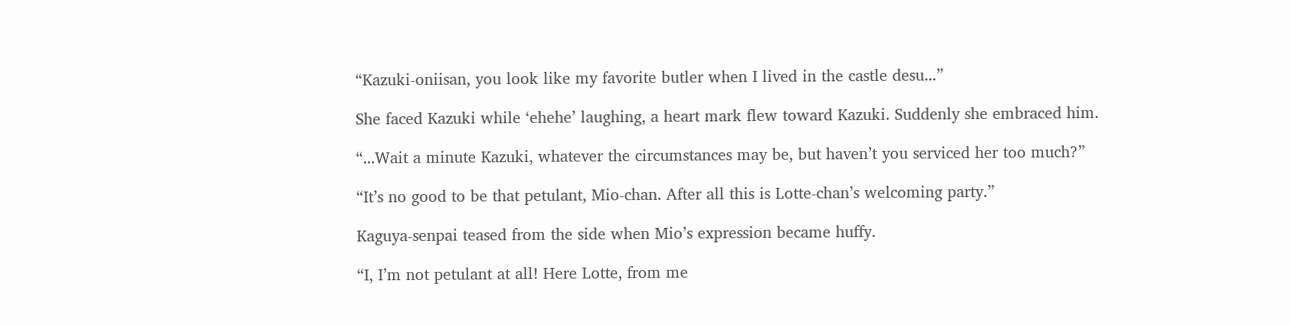“Kazuki-oniisan, you look like my favorite butler when I lived in the castle desu...”

She faced Kazuki while ‘ehehe’ laughing, a heart mark flew toward Kazuki. Suddenly she embraced him.

“...Wait a minute Kazuki, whatever the circumstances may be, but haven’t you serviced her too much?”

“It’s no good to be that petulant, Mio-chan. After all this is Lotte-chan’s welcoming party.”

Kaguya-senpai teased from the side when Mio’s expression became huffy.

“I, I’m not petulant at all! Here Lotte, from me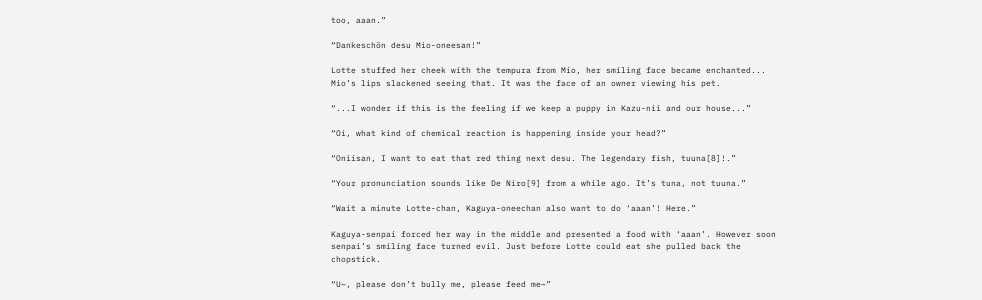too, aaan.”

“Dankeschön desu Mio-oneesan!”

Lotte stuffed her cheek with the tempura from Mio, her smiling face became enchanted... Mio’s lips slackened seeing that. It was the face of an owner viewing his pet.

“...I wonder if this is the feeling if we keep a puppy in Kazu-nii and our house...”

“Oi, what kind of chemical reaction is happening inside your head?”

“Oniisan, I want to eat that red thing next desu. The legendary fish, tuuna[8]!.”

“Your pronunciation sounds like De Niro[9] from a while ago. It’s tuna, not tuuna.”

“Wait a minute Lotte-chan, Kaguya-oneechan also want to do ‘aaan’! Here.”

Kaguya-senpai forced her way in the middle and presented a food with ‘aaan’. However soon senpai’s smiling face turned evil. Just before Lotte could eat she pulled back the chopstick.

“U~, please don’t bully me, please feed me~”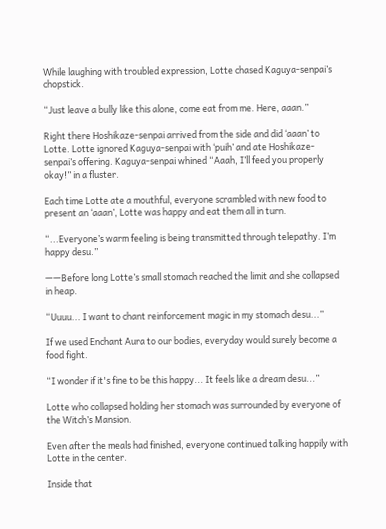While laughing with troubled expression, Lotte chased Kaguya-senpai’s chopstick.

“Just leave a bully like this alone, come eat from me. Here, aaan.”

Right there Hoshikaze-senpai arrived from the side and did ‘aaan’ to Lotte. Lotte ignored Kaguya-senpai with ‘puih’ and ate Hoshikaze-senpai’s offering. Kaguya-senpai whined “Aaah, I’ll feed you properly okay!” in a fluster.

Each time Lotte ate a mouthful, everyone scrambled with new food to present an ‘aaan’, Lotte was happy and eat them all in turn.

“...Everyone’s warm feeling is being transmitted through telepathy. I’m happy desu.”

——Before long Lotte’s small stomach reached the limit and she collapsed in heap.

“Uuuu... I want to chant reinforcement magic in my stomach desu...”

If we used Enchant Aura to our bodies, everyday would surely become a food fight.

“I wonder if it's fine to be this happy... It feels like a dream desu...”

Lotte who collapsed holding her stomach was surrounded by everyone of the Witch’s Mansion.

Even after the meals had finished, everyone continued talking happily with Lotte in the center.

Inside that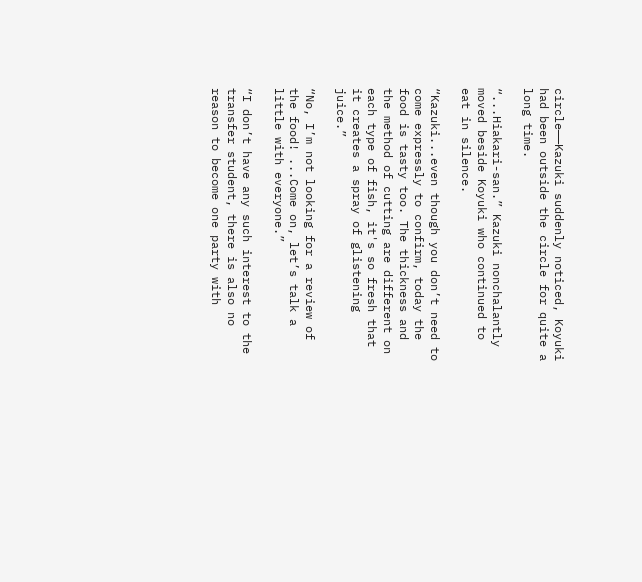circle——Kazuki suddenly noticed, Koyuki had been outside the circle for quite a long time.

“...Hiakari-san.” Kazuki nonchalantly moved beside Koyuki who continued to eat in silence.

“Kazuki...even though you don’t need to come expressly to confirm, today the food is tasty too. The thickness and the method of cutting are different on each type of fish, it's so fresh that it creates a spray of glistening juice.”

“No, I’m not looking for a review of the food! ...Come on, let’s talk a little with everyone.”

“I don’t have any such interest to the transfer student, there is also no reason to become one party with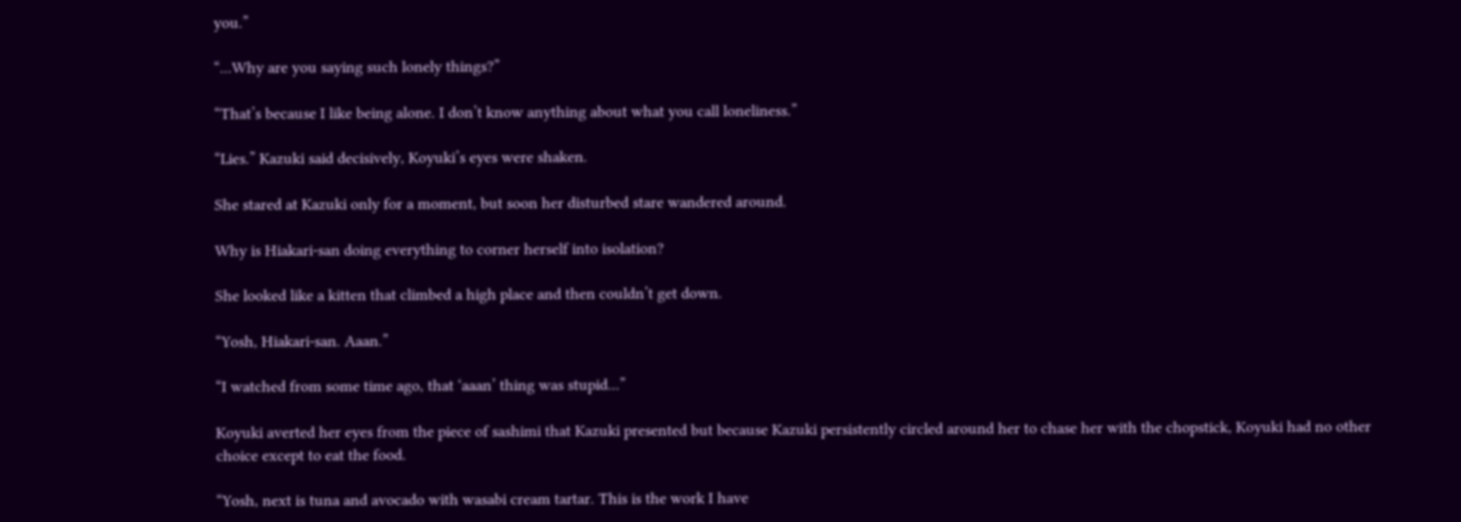you.”

“...Why are you saying such lonely things?”

“That’s because I like being alone. I don’t know anything about what you call loneliness.”

“Lies.” Kazuki said decisively, Koyuki’s eyes were shaken.

She stared at Kazuki only for a moment, but soon her disturbed stare wandered around.

Why is Hiakari-san doing everything to corner herself into isolation?

She looked like a kitten that climbed a high place and then couldn’t get down.

“Yosh, Hiakari-san. Aaan.”

“I watched from some time ago, that ‘aaan’ thing was stupid...”

Koyuki averted her eyes from the piece of sashimi that Kazuki presented but because Kazuki persistently circled around her to chase her with the chopstick, Koyuki had no other choice except to eat the food.

“Yosh, next is tuna and avocado with wasabi cream tartar. This is the work I have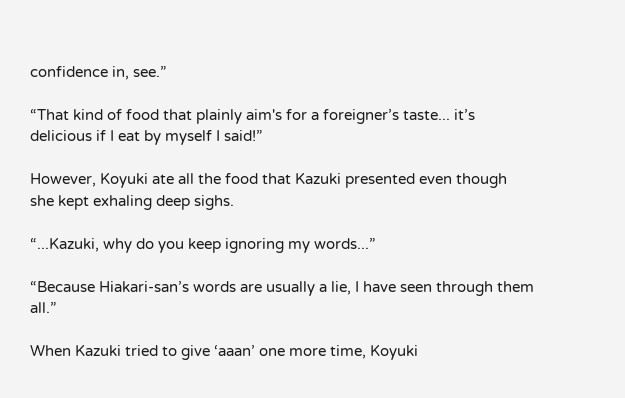confidence in, see.”

“That kind of food that plainly aim's for a foreigner’s taste... it’s delicious if I eat by myself I said!”

However, Koyuki ate all the food that Kazuki presented even though she kept exhaling deep sighs.

“...Kazuki, why do you keep ignoring my words...”

“Because Hiakari-san’s words are usually a lie, I have seen through them all.”

When Kazuki tried to give ‘aaan’ one more time, Koyuki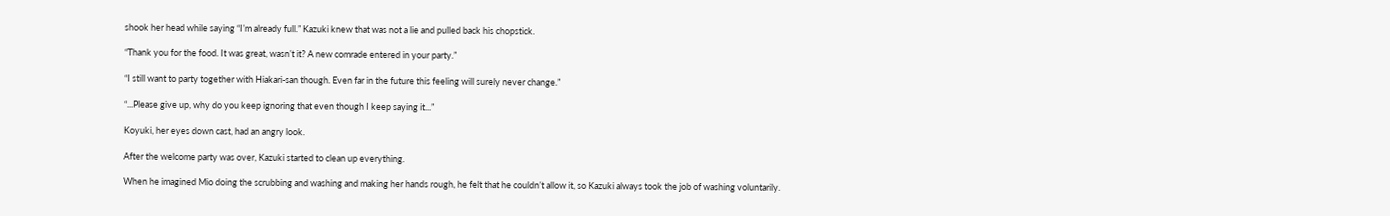shook her head while saying “I’m already full.” Kazuki knew that was not a lie and pulled back his chopstick.

“Thank you for the food. It was great, wasn’t it? A new comrade entered in your party.”

“I still want to party together with Hiakari-san though. Even far in the future this feeling will surely never change.”

“...Please give up, why do you keep ignoring that even though I keep saying it...”

Koyuki, her eyes down cast, had an angry look.

After the welcome party was over, Kazuki started to clean up everything.

When he imagined Mio doing the scrubbing and washing and making her hands rough, he felt that he couldn’t allow it, so Kazuki always took the job of washing voluntarily.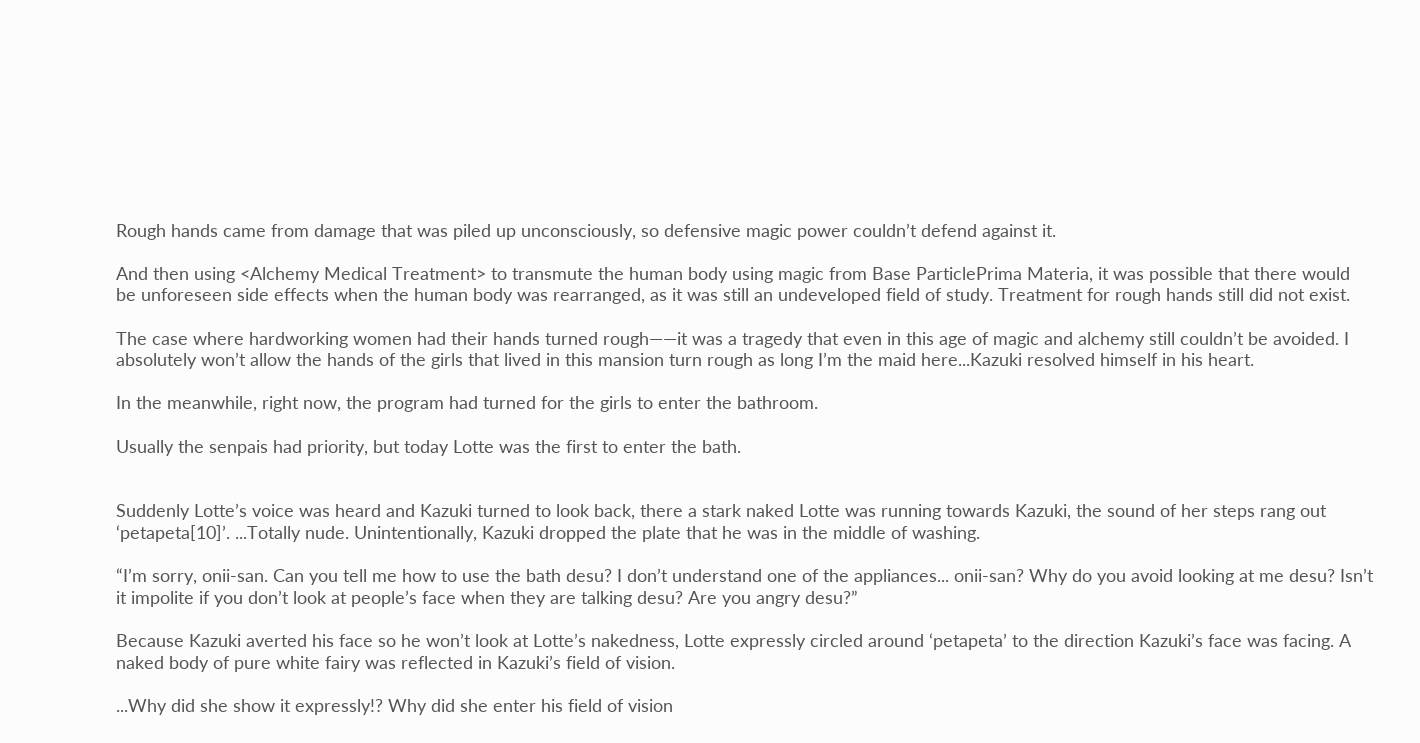Rough hands came from damage that was piled up unconsciously, so defensive magic power couldn’t defend against it.

And then using <Alchemy Medical Treatment> to transmute the human body using magic from Base ParticlePrima Materia, it was possible that there would be unforeseen side effects when the human body was rearranged, as it was still an undeveloped field of study. Treatment for rough hands still did not exist.

The case where hardworking women had their hands turned rough——it was a tragedy that even in this age of magic and alchemy still couldn’t be avoided. I absolutely won’t allow the hands of the girls that lived in this mansion turn rough as long I’m the maid here...Kazuki resolved himself in his heart.

In the meanwhile, right now, the program had turned for the girls to enter the bathroom.

Usually the senpais had priority, but today Lotte was the first to enter the bath.


Suddenly Lotte’s voice was heard and Kazuki turned to look back, there a stark naked Lotte was running towards Kazuki, the sound of her steps rang out ‘petapeta[10]’. ...Totally nude. Unintentionally, Kazuki dropped the plate that he was in the middle of washing.

“I’m sorry, onii-san. Can you tell me how to use the bath desu? I don’t understand one of the appliances... onii-san? Why do you avoid looking at me desu? Isn’t it impolite if you don’t look at people’s face when they are talking desu? Are you angry desu?”

Because Kazuki averted his face so he won’t look at Lotte’s nakedness, Lotte expressly circled around ‘petapeta’ to the direction Kazuki’s face was facing. A naked body of pure white fairy was reflected in Kazuki’s field of vision.

...Why did she show it expressly!? Why did she enter his field of vision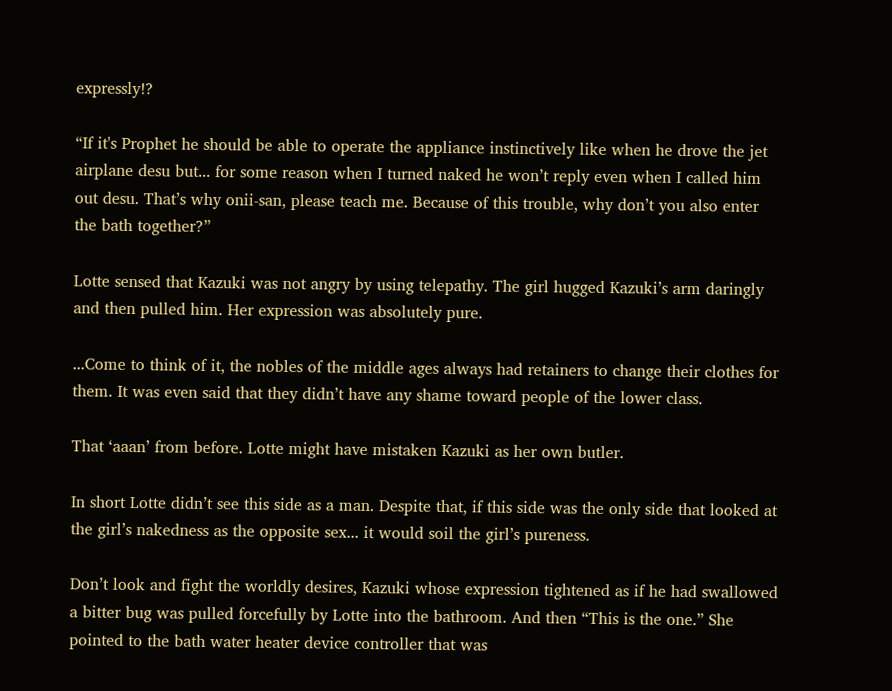expressly!?

“If it's Prophet he should be able to operate the appliance instinctively like when he drove the jet airplane desu but... for some reason when I turned naked he won’t reply even when I called him out desu. That’s why onii-san, please teach me. Because of this trouble, why don’t you also enter the bath together?”

Lotte sensed that Kazuki was not angry by using telepathy. The girl hugged Kazuki’s arm daringly and then pulled him. Her expression was absolutely pure.

...Come to think of it, the nobles of the middle ages always had retainers to change their clothes for them. It was even said that they didn’t have any shame toward people of the lower class.

That ‘aaan’ from before. Lotte might have mistaken Kazuki as her own butler.

In short Lotte didn’t see this side as a man. Despite that, if this side was the only side that looked at the girl’s nakedness as the opposite sex... it would soil the girl’s pureness.

Don’t look and fight the worldly desires, Kazuki whose expression tightened as if he had swallowed a bitter bug was pulled forcefully by Lotte into the bathroom. And then “This is the one.” She pointed to the bath water heater device controller that was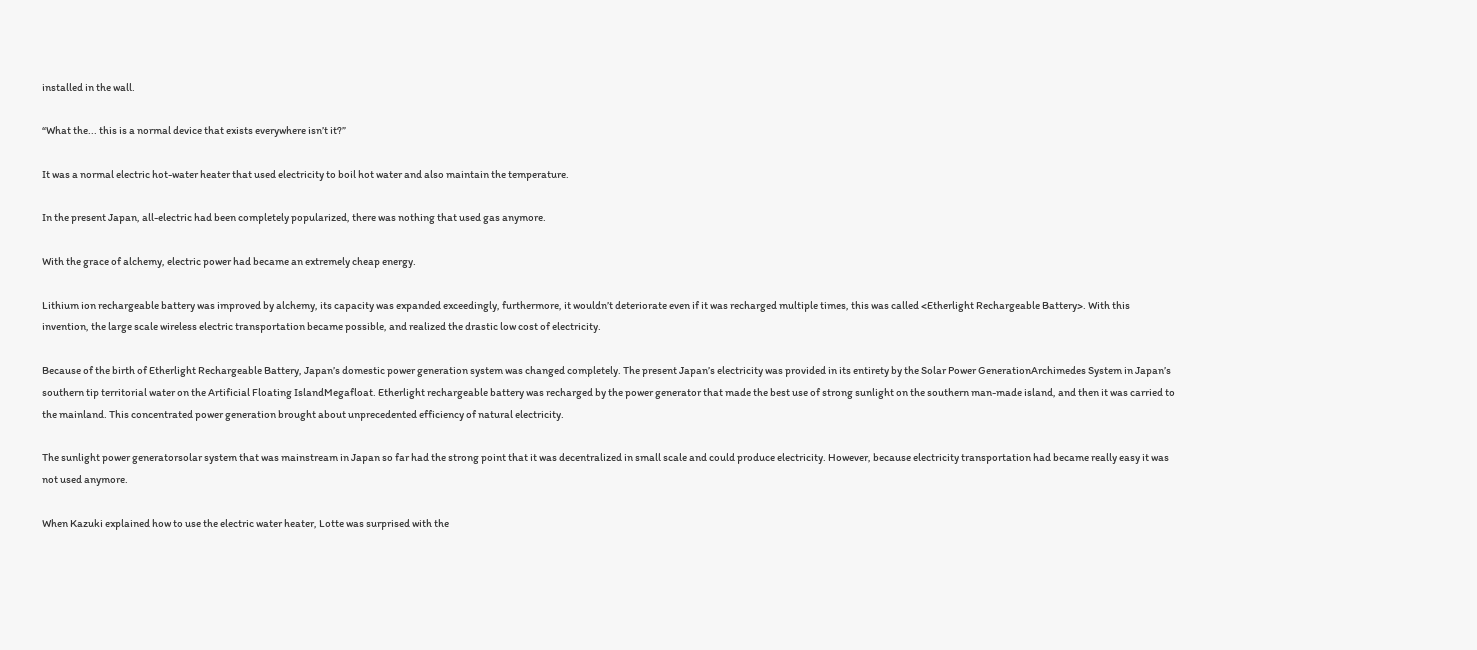installed in the wall.

“What the... this is a normal device that exists everywhere isn’t it?”

It was a normal electric hot-water heater that used electricity to boil hot water and also maintain the temperature.

In the present Japan, all-electric had been completely popularized, there was nothing that used gas anymore.

With the grace of alchemy, electric power had became an extremely cheap energy.

Lithium ion rechargeable battery was improved by alchemy, its capacity was expanded exceedingly, furthermore, it wouldn’t deteriorate even if it was recharged multiple times, this was called <Etherlight Rechargeable Battery>. With this invention, the large scale wireless electric transportation became possible, and realized the drastic low cost of electricity.

Because of the birth of Etherlight Rechargeable Battery, Japan’s domestic power generation system was changed completely. The present Japan’s electricity was provided in its entirety by the Solar Power GenerationArchimedes System in Japan’s southern tip territorial water on the Artificial Floating IslandMegafloat. Etherlight rechargeable battery was recharged by the power generator that made the best use of strong sunlight on the southern man-made island, and then it was carried to the mainland. This concentrated power generation brought about unprecedented efficiency of natural electricity.

The sunlight power generatorsolar system that was mainstream in Japan so far had the strong point that it was decentralized in small scale and could produce electricity. However, because electricity transportation had became really easy it was not used anymore.

When Kazuki explained how to use the electric water heater, Lotte was surprised with the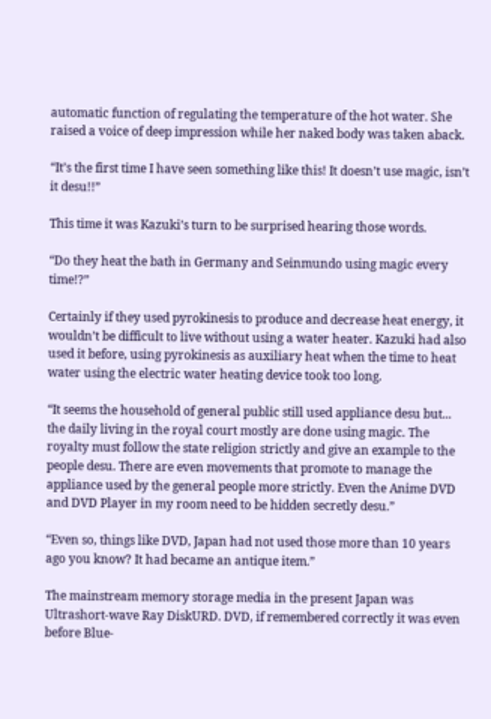automatic function of regulating the temperature of the hot water. She raised a voice of deep impression while her naked body was taken aback.

“It’s the first time I have seen something like this! It doesn’t use magic, isn’t it desu!!”

This time it was Kazuki’s turn to be surprised hearing those words.

“Do they heat the bath in Germany and Seinmundo using magic every time!?”

Certainly if they used pyrokinesis to produce and decrease heat energy, it wouldn’t be difficult to live without using a water heater. Kazuki had also used it before, using pyrokinesis as auxiliary heat when the time to heat water using the electric water heating device took too long.

“It seems the household of general public still used appliance desu but... the daily living in the royal court mostly are done using magic. The royalty must follow the state religion strictly and give an example to the people desu. There are even movements that promote to manage the appliance used by the general people more strictly. Even the Anime DVD and DVD Player in my room need to be hidden secretly desu.”

“Even so, things like DVD, Japan had not used those more than 10 years ago you know? It had became an antique item.”

The mainstream memory storage media in the present Japan was Ultrashort-wave Ray DiskURD. DVD, if remembered correctly it was even before Blue-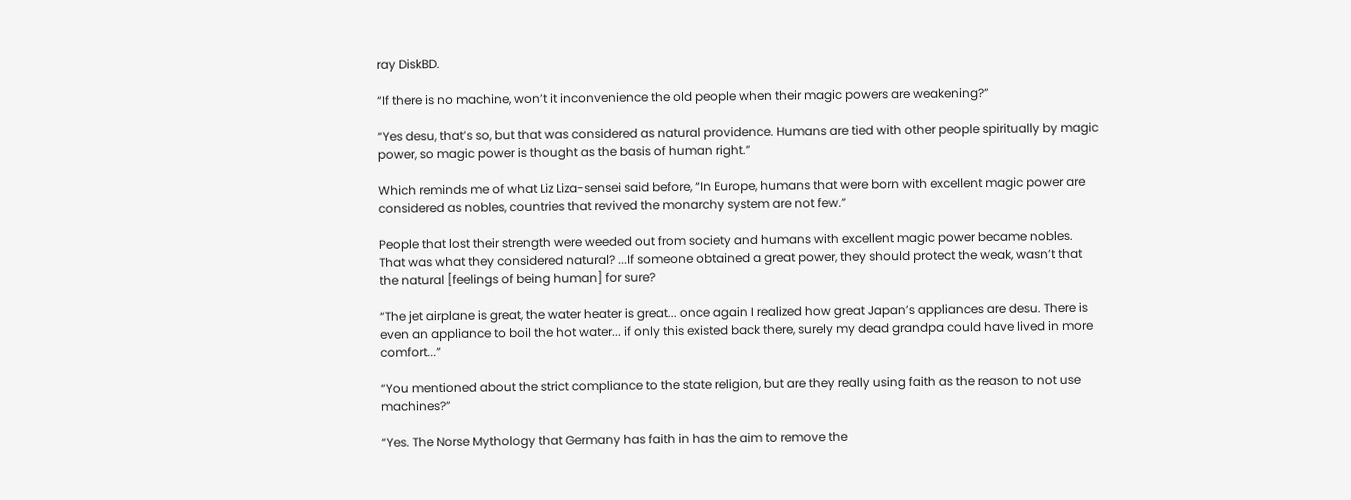ray DiskBD.

“If there is no machine, won’t it inconvenience the old people when their magic powers are weakening?”

“Yes desu, that’s so, but that was considered as natural providence. Humans are tied with other people spiritually by magic power, so magic power is thought as the basis of human right.”

Which reminds me of what Liz Liza-sensei said before, “In Europe, humans that were born with excellent magic power are considered as nobles, countries that revived the monarchy system are not few.”

People that lost their strength were weeded out from society and humans with excellent magic power became nobles. That was what they considered natural? ...If someone obtained a great power, they should protect the weak, wasn’t that the natural [feelings of being human] for sure?

“The jet airplane is great, the water heater is great... once again I realized how great Japan’s appliances are desu. There is even an appliance to boil the hot water... if only this existed back there, surely my dead grandpa could have lived in more comfort...”

“You mentioned about the strict compliance to the state religion, but are they really using faith as the reason to not use machines?”

“Yes. The Norse Mythology that Germany has faith in has the aim to remove the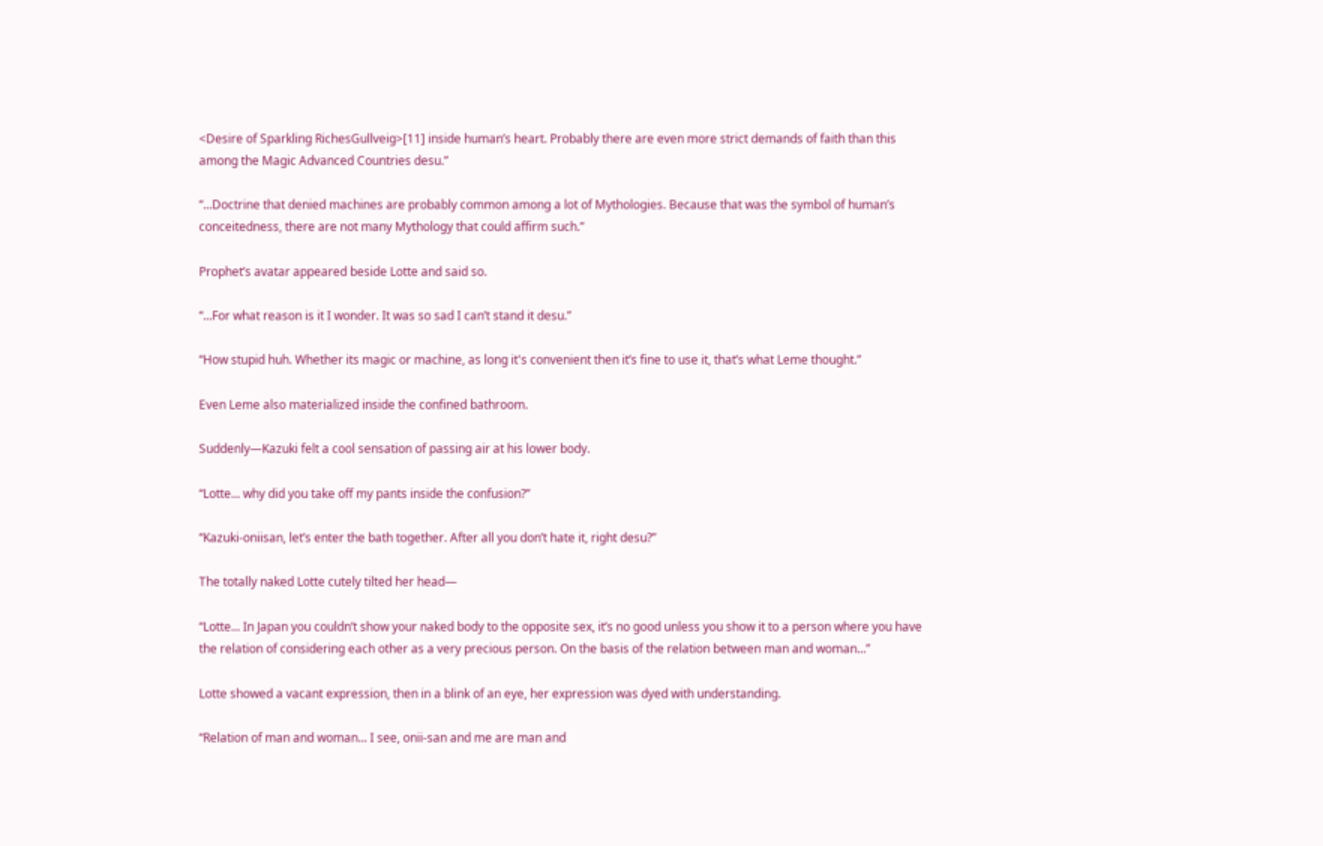<Desire of Sparkling RichesGullveig>[11] inside human’s heart. Probably there are even more strict demands of faith than this among the Magic Advanced Countries desu.”

“...Doctrine that denied machines are probably common among a lot of Mythologies. Because that was the symbol of human’s conceitedness, there are not many Mythology that could affirm such.”

Prophet’s avatar appeared beside Lotte and said so.

“...For what reason is it I wonder. It was so sad I can’t stand it desu.”

“How stupid huh. Whether its magic or machine, as long it's convenient then it’s fine to use it, that’s what Leme thought.”

Even Leme also materialized inside the confined bathroom.

Suddenly―Kazuki felt a cool sensation of passing air at his lower body.

“Lotte... why did you take off my pants inside the confusion?”

“Kazuki-oniisan, let’s enter the bath together. After all you don’t hate it, right desu?”

The totally naked Lotte cutely tilted her head―

“Lotte... In Japan you couldn’t show your naked body to the opposite sex, it’s no good unless you show it to a person where you have the relation of considering each other as a very precious person. On the basis of the relation between man and woman...”

Lotte showed a vacant expression, then in a blink of an eye, her expression was dyed with understanding.

“Relation of man and woman... I see, onii-san and me are man and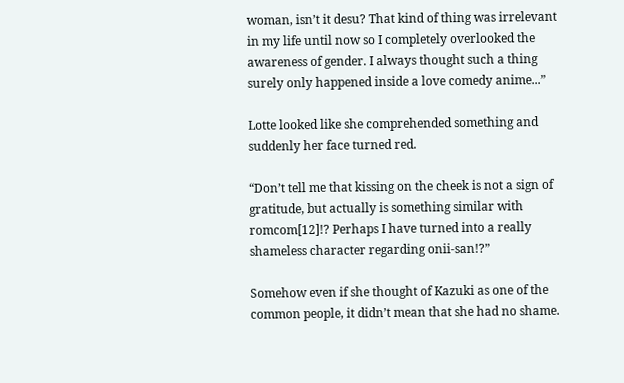woman, isn’t it desu? That kind of thing was irrelevant in my life until now so I completely overlooked the awareness of gender. I always thought such a thing surely only happened inside a love comedy anime...”

Lotte looked like she comprehended something and suddenly her face turned red.

“Don’t tell me that kissing on the cheek is not a sign of gratitude, but actually is something similar with romcom[12]!? Perhaps I have turned into a really shameless character regarding onii-san!?”

Somehow even if she thought of Kazuki as one of the common people, it didn’t mean that she had no shame.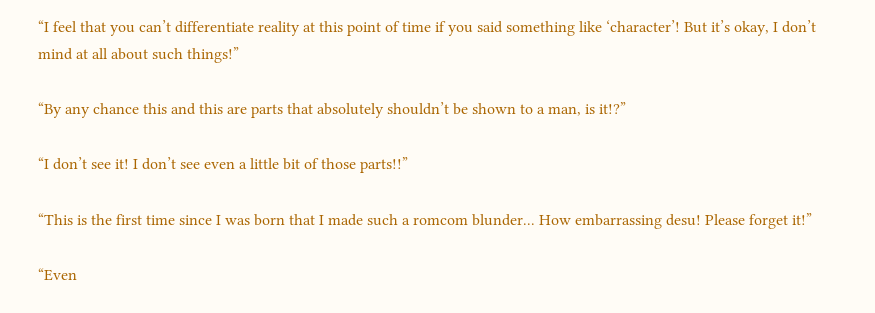“I feel that you can’t differentiate reality at this point of time if you said something like ‘character’! But it’s okay, I don’t mind at all about such things!”

“By any chance this and this are parts that absolutely shouldn’t be shown to a man, is it!?”

“I don’t see it! I don’t see even a little bit of those parts!!”

“This is the first time since I was born that I made such a romcom blunder... How embarrassing desu! Please forget it!”

“Even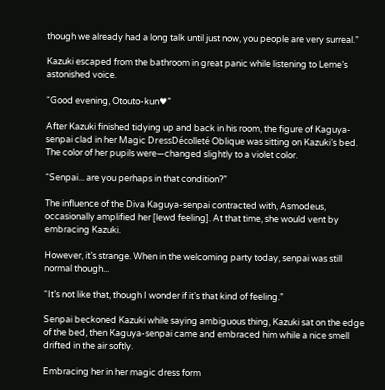though we already had a long talk until just now, you people are very surreal.”

Kazuki escaped from the bathroom in great panic while listening to Leme’s astonished voice.

“Good evening, Otouto-kun♥”

After Kazuki finished tidying up and back in his room, the figure of Kaguya-senpai clad in her Magic DressDécolleté Oblique was sitting on Kazuki’s bed. The color of her pupils were―changed slightly to a violet color.

“Senpai... are you perhaps in that condition?”

The influence of the Diva Kaguya-senpai contracted with, Asmodeus, occasionally amplified her [lewd feeling]. At that time, she would vent by embracing Kazuki.

However, it’s strange. When in the welcoming party today, senpai was still normal though...

“It’s not like that, though I wonder if it’s that kind of feeling.”

Senpai beckoned Kazuki while saying ambiguous thing, Kazuki sat on the edge of the bed, then Kaguya-senpai came and embraced him while a nice smell drifted in the air softly.

Embracing her in her magic dress form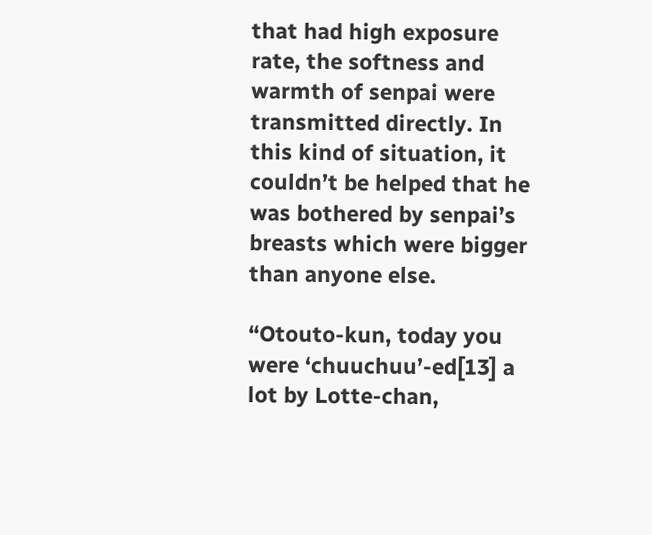that had high exposure rate, the softness and warmth of senpai were transmitted directly. In this kind of situation, it couldn’t be helped that he was bothered by senpai’s breasts which were bigger than anyone else.

“Otouto-kun, today you were ‘chuuchuu’-ed[13] a lot by Lotte-chan,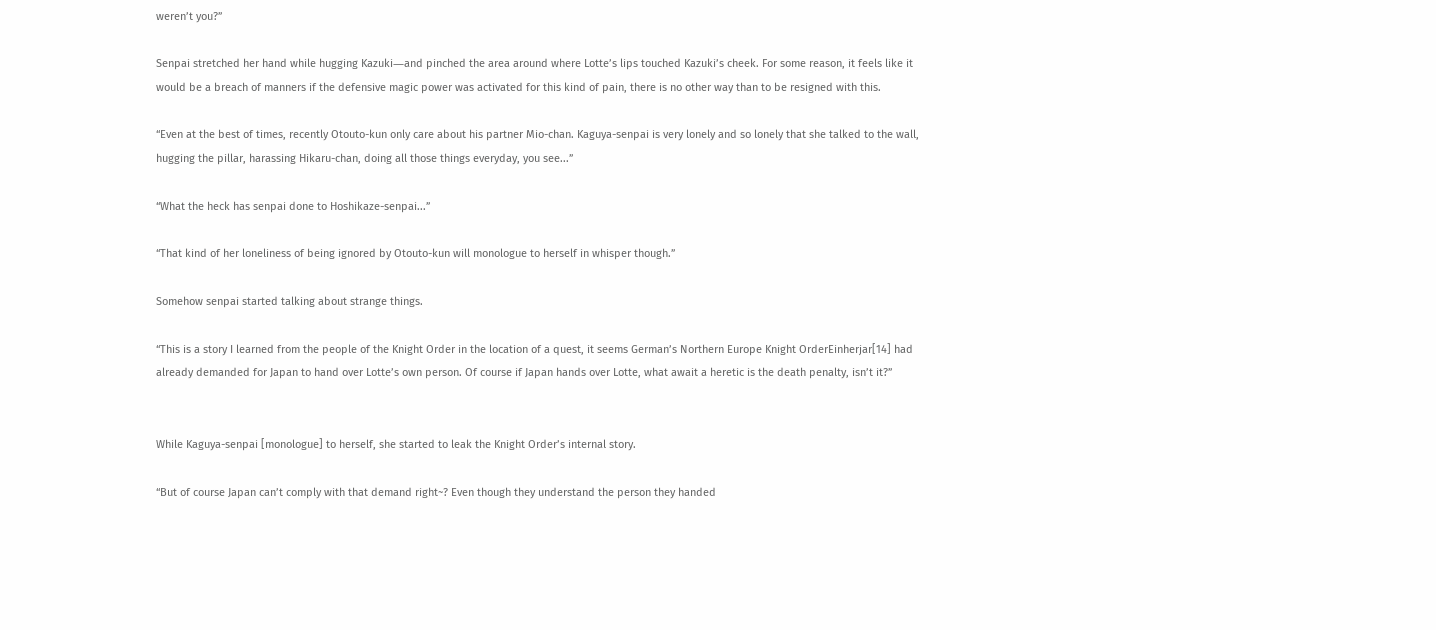weren’t you?”

Senpai stretched her hand while hugging Kazuki―and pinched the area around where Lotte’s lips touched Kazuki’s cheek. For some reason, it feels like it would be a breach of manners if the defensive magic power was activated for this kind of pain, there is no other way than to be resigned with this.

“Even at the best of times, recently Otouto-kun only care about his partner Mio-chan. Kaguya-senpai is very lonely and so lonely that she talked to the wall, hugging the pillar, harassing Hikaru-chan, doing all those things everyday, you see...”

“What the heck has senpai done to Hoshikaze-senpai...”

“That kind of her loneliness of being ignored by Otouto-kun will monologue to herself in whisper though.”

Somehow senpai started talking about strange things.

“This is a story I learned from the people of the Knight Order in the location of a quest, it seems German’s Northern Europe Knight OrderEinherjar[14] had already demanded for Japan to hand over Lotte’s own person. Of course if Japan hands over Lotte, what await a heretic is the death penalty, isn’t it?”


While Kaguya-senpai [monologue] to herself, she started to leak the Knight Order’s internal story.

“But of course Japan can’t comply with that demand right~? Even though they understand the person they handed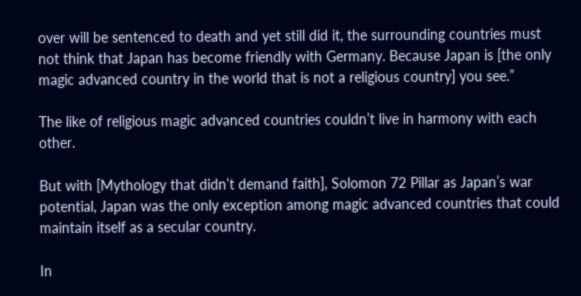over will be sentenced to death and yet still did it, the surrounding countries must not think that Japan has become friendly with Germany. Because Japan is [the only magic advanced country in the world that is not a religious country] you see.”

The like of religious magic advanced countries couldn’t live in harmony with each other.

But with [Mythology that didn’t demand faith], Solomon 72 Pillar as Japan’s war potential, Japan was the only exception among magic advanced countries that could maintain itself as a secular country.

In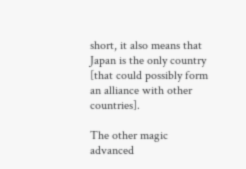short, it also means that Japan is the only country [that could possibly form an alliance with other countries].

The other magic advanced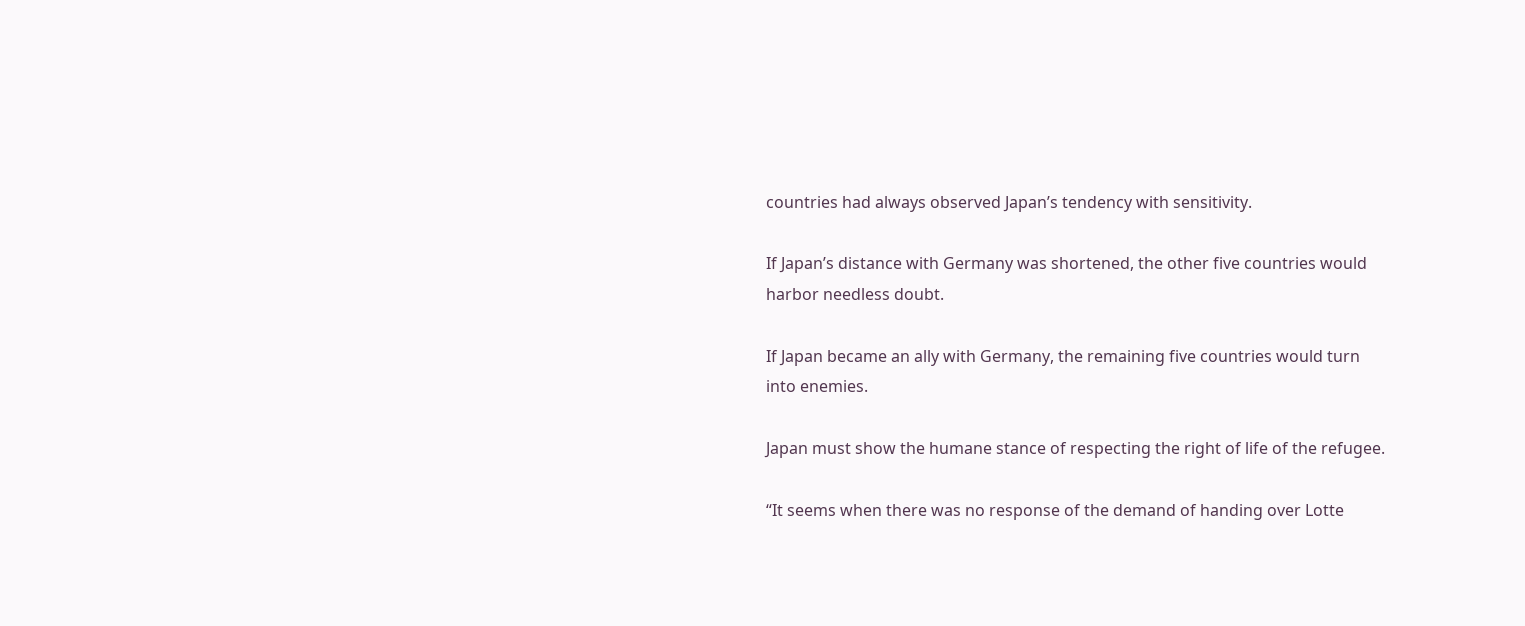countries had always observed Japan’s tendency with sensitivity.

If Japan’s distance with Germany was shortened, the other five countries would harbor needless doubt.

If Japan became an ally with Germany, the remaining five countries would turn into enemies.

Japan must show the humane stance of respecting the right of life of the refugee.

“It seems when there was no response of the demand of handing over Lotte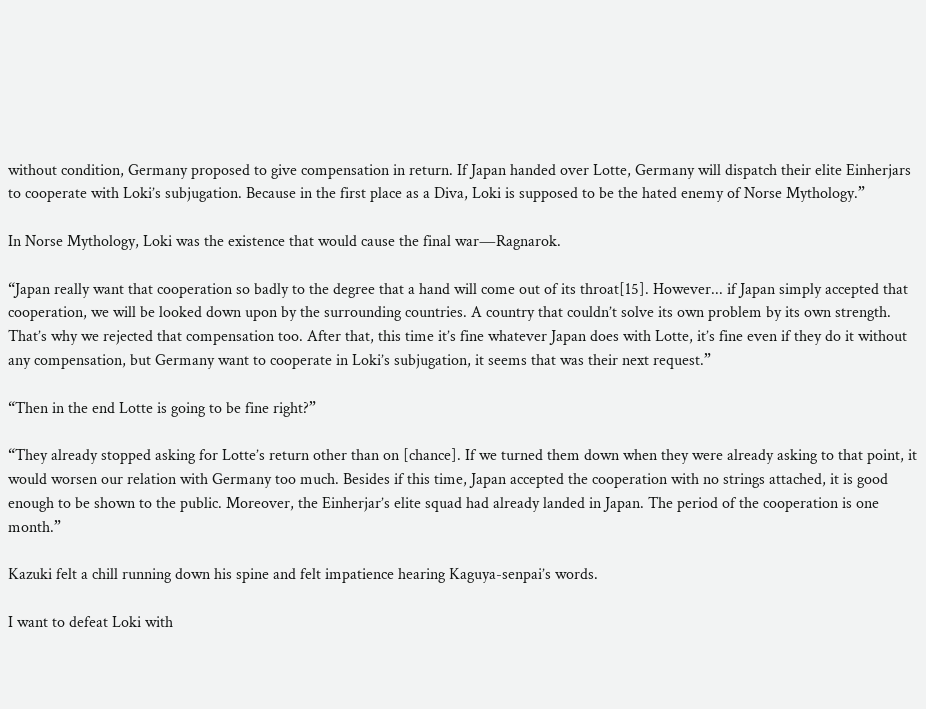without condition, Germany proposed to give compensation in return. If Japan handed over Lotte, Germany will dispatch their elite Einherjars to cooperate with Loki’s subjugation. Because in the first place as a Diva, Loki is supposed to be the hated enemy of Norse Mythology.”

In Norse Mythology, Loki was the existence that would cause the final war―Ragnarok.

“Japan really want that cooperation so badly to the degree that a hand will come out of its throat[15]. However... if Japan simply accepted that cooperation, we will be looked down upon by the surrounding countries. A country that couldn’t solve its own problem by its own strength. That’s why we rejected that compensation too. After that, this time it’s fine whatever Japan does with Lotte, it’s fine even if they do it without any compensation, but Germany want to cooperate in Loki’s subjugation, it seems that was their next request.”

“Then in the end Lotte is going to be fine right?”

“They already stopped asking for Lotte’s return other than on [chance]. If we turned them down when they were already asking to that point, it would worsen our relation with Germany too much. Besides if this time, Japan accepted the cooperation with no strings attached, it is good enough to be shown to the public. Moreover, the Einherjar’s elite squad had already landed in Japan. The period of the cooperation is one month.”

Kazuki felt a chill running down his spine and felt impatience hearing Kaguya-senpai’s words.

I want to defeat Loki with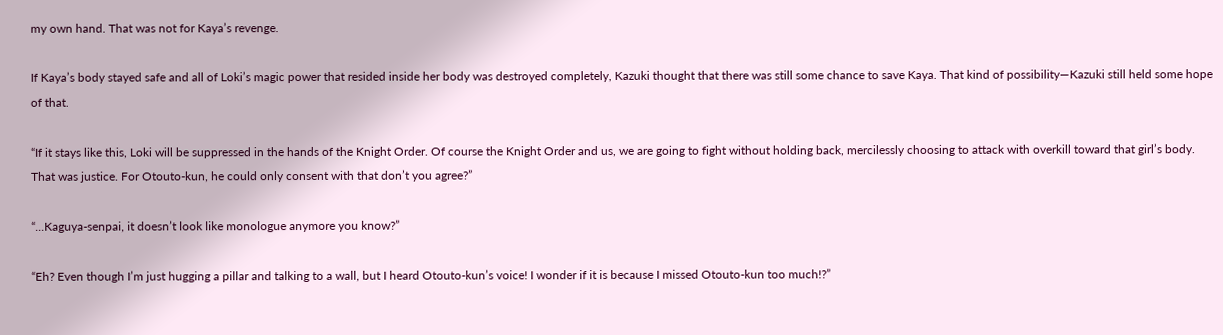my own hand. That was not for Kaya’s revenge.

If Kaya’s body stayed safe and all of Loki’s magic power that resided inside her body was destroyed completely, Kazuki thought that there was still some chance to save Kaya. That kind of possibility―Kazuki still held some hope of that.

“If it stays like this, Loki will be suppressed in the hands of the Knight Order. Of course the Knight Order and us, we are going to fight without holding back, mercilessly choosing to attack with overkill toward that girl’s body. That was justice. For Otouto-kun, he could only consent with that don’t you agree?”

“...Kaguya-senpai, it doesn’t look like monologue anymore you know?”

“Eh? Even though I’m just hugging a pillar and talking to a wall, but I heard Otouto-kun’s voice! I wonder if it is because I missed Otouto-kun too much!?”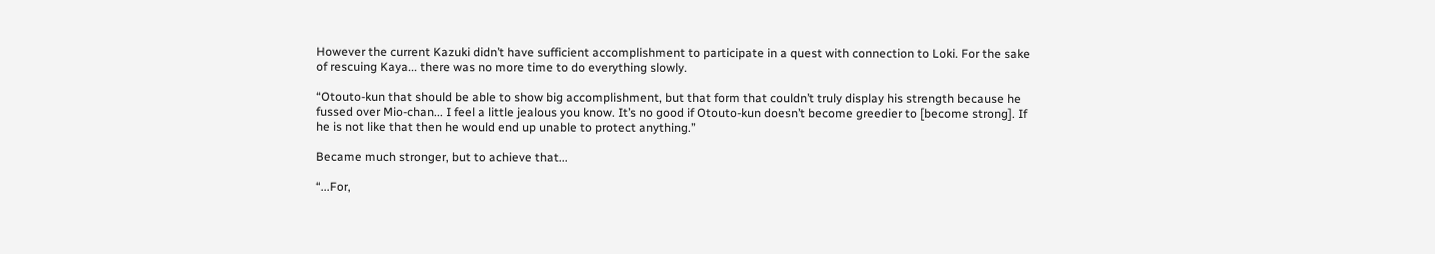However the current Kazuki didn’t have sufficient accomplishment to participate in a quest with connection to Loki. For the sake of rescuing Kaya... there was no more time to do everything slowly.

“Otouto-kun that should be able to show big accomplishment, but that form that couldn’t truly display his strength because he fussed over Mio-chan... I feel a little jealous you know. It’s no good if Otouto-kun doesn’t become greedier to [become strong]. If he is not like that then he would end up unable to protect anything.”

Became much stronger, but to achieve that...

“...For,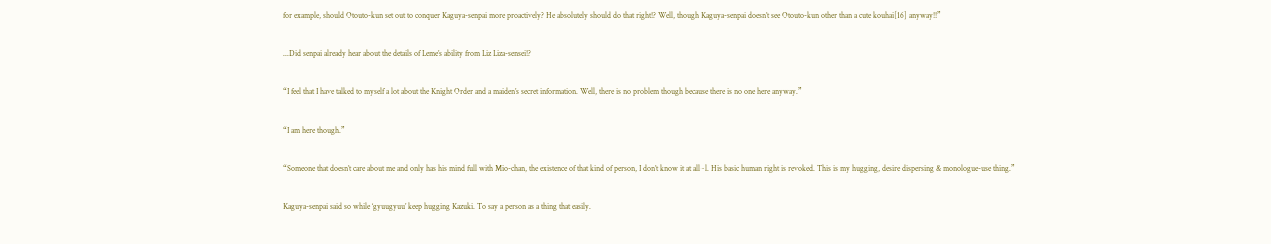for example, should Otouto-kun set out to conquer Kaguya-senpai more proactively? He absolutely should do that right!? Well, though Kaguya-senpai doesn’t see Otouto-kun other than a cute kouhai[16] anyway!!”

...Did senpai already hear about the details of Leme’s ability from Liz Liza-sensei!?

“I feel that I have talked to myself a lot about the Knight Order and a maiden’s secret information. Well, there is no problem though because there is no one here anyway.”

“I am here though.”

“Someone that doesn’t care about me and only has his mind full with Mio-chan, the existence of that kind of person, I don’t know it at all~l. His basic human right is revoked. This is my hugging, desire dispersing & monologue-use thing.”

Kaguya-senpai said so while ‘gyuugyuu’ keep hugging Kazuki. To say a person as a thing that easily.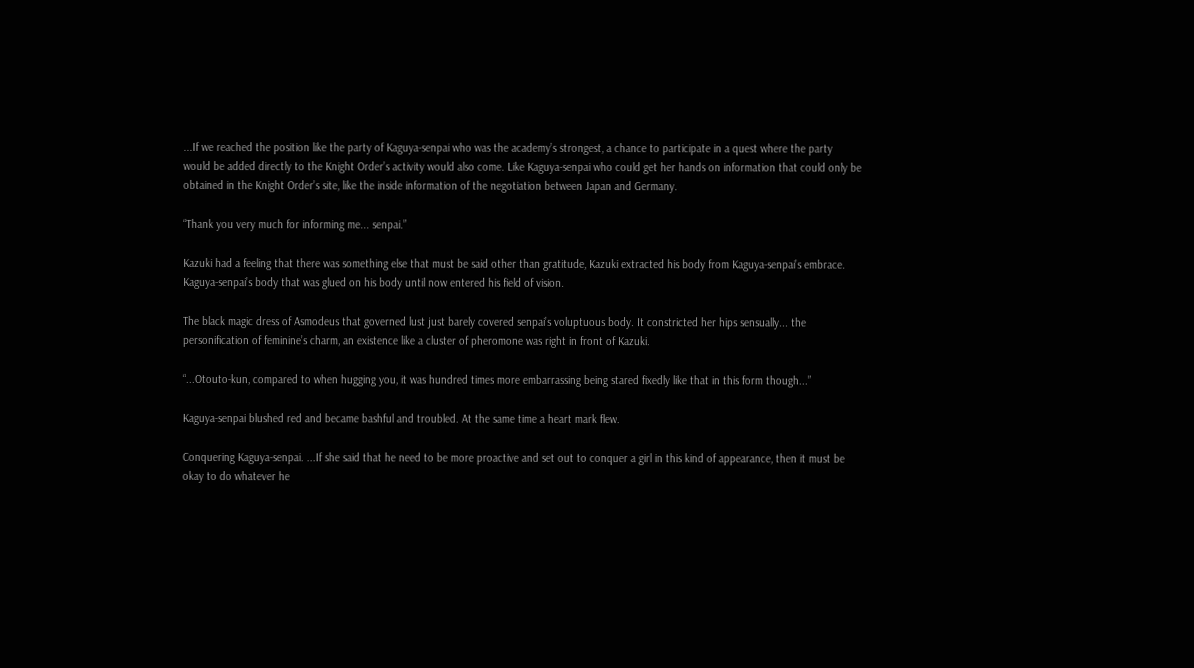...If we reached the position like the party of Kaguya-senpai who was the academy’s strongest, a chance to participate in a quest where the party would be added directly to the Knight Order’s activity would also come. Like Kaguya-senpai who could get her hands on information that could only be obtained in the Knight Order’s site, like the inside information of the negotiation between Japan and Germany.

“Thank you very much for informing me... senpai.”

Kazuki had a feeling that there was something else that must be said other than gratitude, Kazuki extracted his body from Kaguya-senpai’s embrace. Kaguya-senpai’s body that was glued on his body until now entered his field of vision.

The black magic dress of Asmodeus that governed lust just barely covered senpai’s voluptuous body. It constricted her hips sensually... the personification of feminine’s charm, an existence like a cluster of pheromone was right in front of Kazuki.

“...Otouto-kun, compared to when hugging you, it was hundred times more embarrassing being stared fixedly like that in this form though...”

Kaguya-senpai blushed red and became bashful and troubled. At the same time a heart mark flew.

Conquering Kaguya-senpai. ...If she said that he need to be more proactive and set out to conquer a girl in this kind of appearance, then it must be okay to do whatever he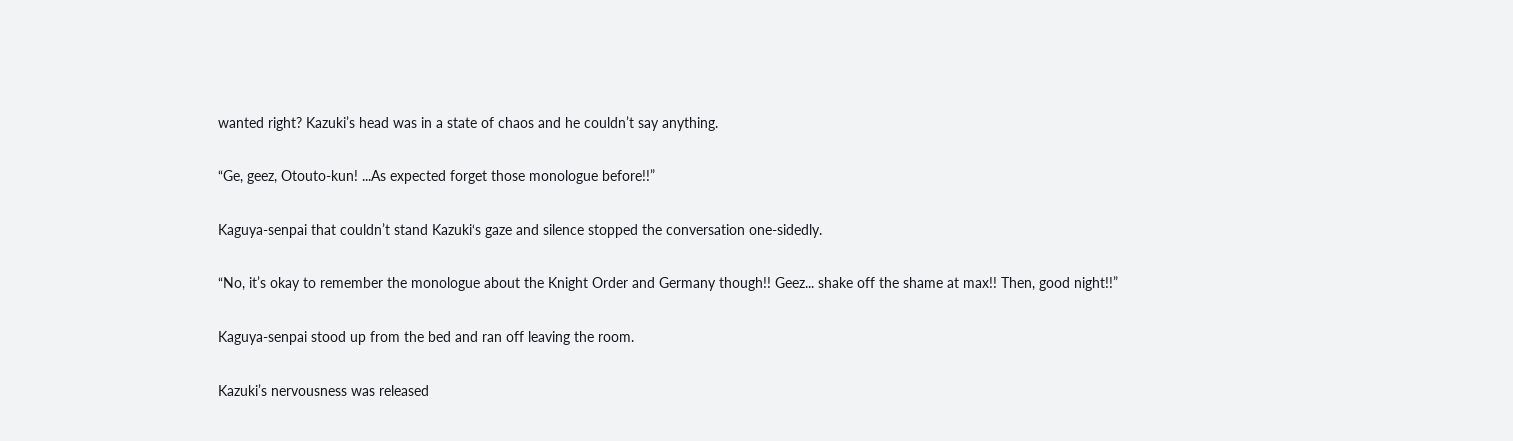wanted right? Kazuki’s head was in a state of chaos and he couldn’t say anything.

“Ge, geez, Otouto-kun! ...As expected forget those monologue before!!”

Kaguya-senpai that couldn’t stand Kazuki‘s gaze and silence stopped the conversation one-sidedly.

“No, it’s okay to remember the monologue about the Knight Order and Germany though!! Geez... shake off the shame at max!! Then, good night!!”

Kaguya-senpai stood up from the bed and ran off leaving the room.

Kazuki’s nervousness was released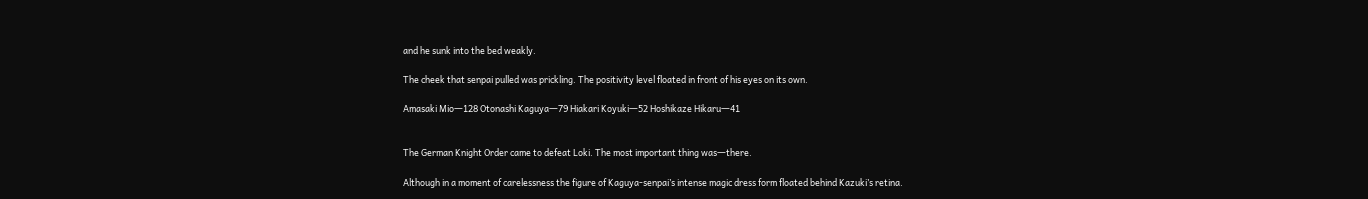and he sunk into the bed weakly.

The cheek that senpai pulled was prickling. The positivity level floated in front of his eyes on its own.

Amasaki Mio―128 Otonashi Kaguya―79 Hiakari Koyuki―52 Hoshikaze Hikaru―41


The German Knight Order came to defeat Loki. The most important thing was―there.

Although in a moment of carelessness the figure of Kaguya-senpai’s intense magic dress form floated behind Kazuki’s retina.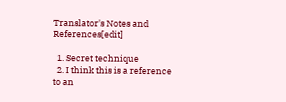Translator's Notes and References[edit]

  1. Secret technique
  2. I think this is a reference to an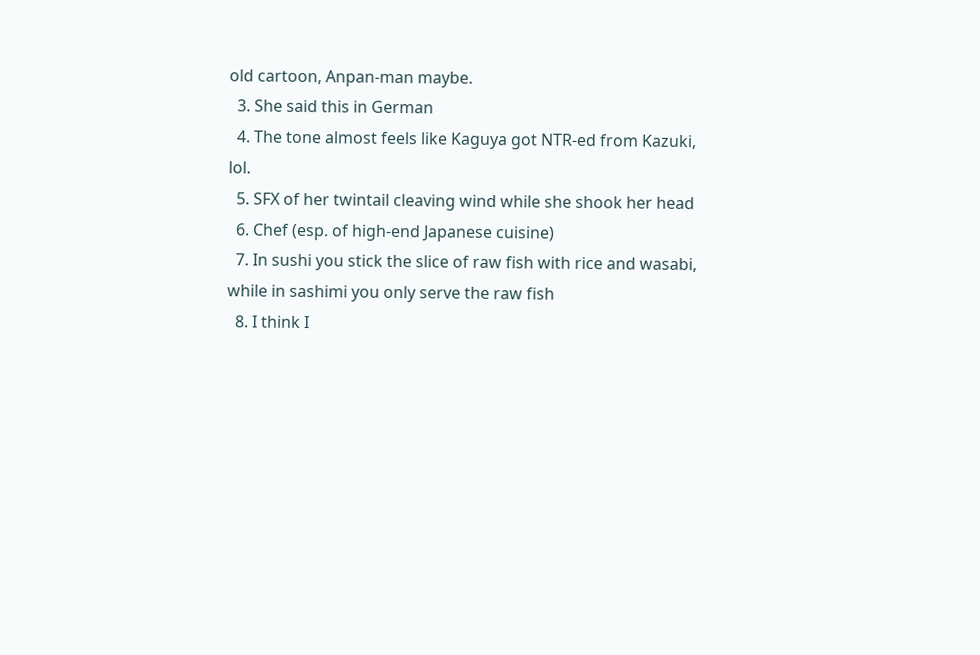old cartoon, Anpan-man maybe.
  3. She said this in German
  4. The tone almost feels like Kaguya got NTR-ed from Kazuki, lol.
  5. SFX of her twintail cleaving wind while she shook her head
  6. Chef (esp. of high-end Japanese cuisine)
  7. In sushi you stick the slice of raw fish with rice and wasabi, while in sashimi you only serve the raw fish
  8. I think I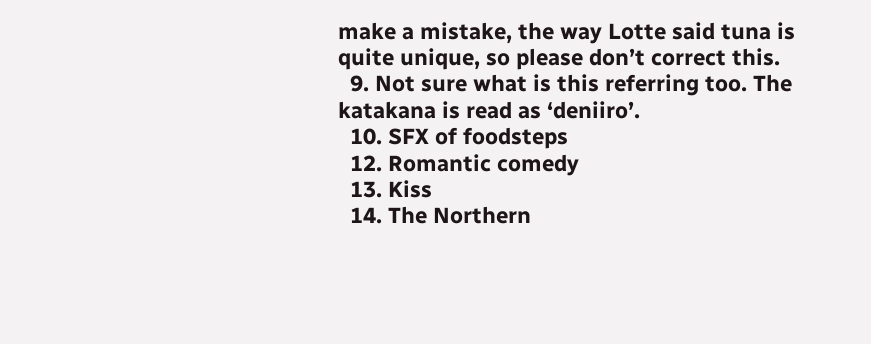make a mistake, the way Lotte said tuna is quite unique, so please don’t correct this.
  9. Not sure what is this referring too. The katakana is read as ‘deniiro’.
  10. SFX of foodsteps
  12. Romantic comedy
  13. Kiss
  14. The Northern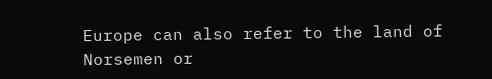Europe can also refer to the land of Norsemen or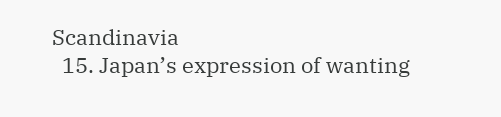Scandinavia
  15. Japan’s expression of wanting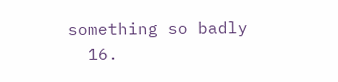something so badly
  16.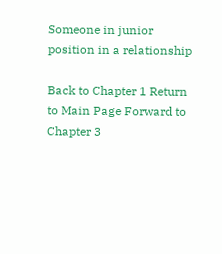Someone in junior position in a relationship

Back to Chapter 1 Return to Main Page Forward to Chapter 3